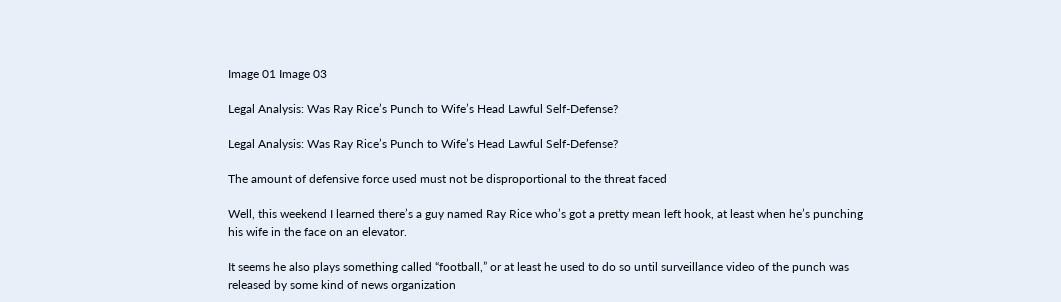Image 01 Image 03

Legal Analysis: Was Ray Rice’s Punch to Wife’s Head Lawful Self-Defense?

Legal Analysis: Was Ray Rice’s Punch to Wife’s Head Lawful Self-Defense?

The amount of defensive force used must not be disproportional to the threat faced

Well, this weekend I learned there’s a guy named Ray Rice who’s got a pretty mean left hook, at least when he’s punching his wife in the face on an elevator.

It seems he also plays something called “football,” or at least he used to do so until surveillance video of the punch was released by some kind of news organization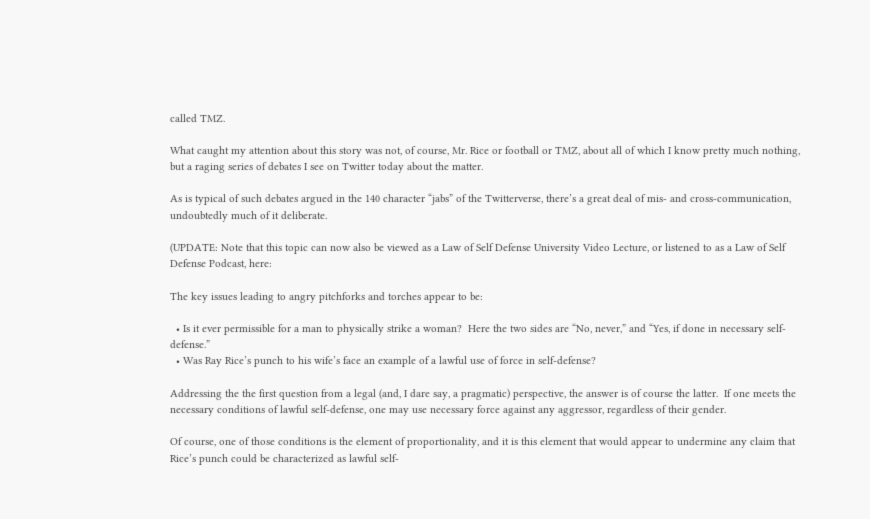called TMZ.

What caught my attention about this story was not, of course, Mr. Rice or football or TMZ, about all of which I know pretty much nothing, but a raging series of debates I see on Twitter today about the matter.

As is typical of such debates argued in the 140 character “jabs” of the Twitterverse, there’s a great deal of mis- and cross-communication, undoubtedly much of it deliberate.

(UPDATE: Note that this topic can now also be viewed as a Law of Self Defense University Video Lecture, or listened to as a Law of Self Defense Podcast, here:

The key issues leading to angry pitchforks and torches appear to be:

  • Is it ever permissible for a man to physically strike a woman?  Here the two sides are “No, never,” and “Yes, if done in necessary self-defense.”
  • Was Ray Rice’s punch to his wife’s face an example of a lawful use of force in self-defense?

Addressing the the first question from a legal (and, I dare say, a pragmatic) perspective, the answer is of course the latter.  If one meets the necessary conditions of lawful self-defense, one may use necessary force against any aggressor, regardless of their gender.

Of course, one of those conditions is the element of proportionality, and it is this element that would appear to undermine any claim that Rice’s punch could be characterized as lawful self-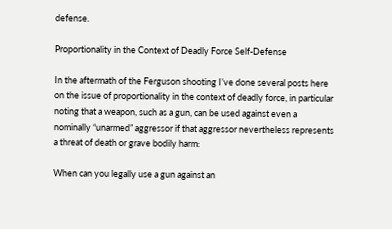defense.

Proportionality in the Context of Deadly Force Self-Defense

In the aftermath of the Ferguson shooting I’ve done several posts here on the issue of proportionality in the context of deadly force, in particular noting that a weapon, such as a gun, can be used against even a nominally “unarmed” aggressor if that aggressor nevertheless represents a threat of death or grave bodily harm:

When can you legally use a gun against an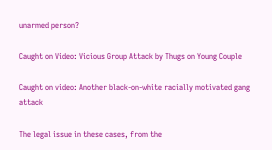unarmed person?

Caught on Video: Vicious Group Attack by Thugs on Young Couple

Caught on video: Another black-on-white racially motivated gang attack

The legal issue in these cases, from the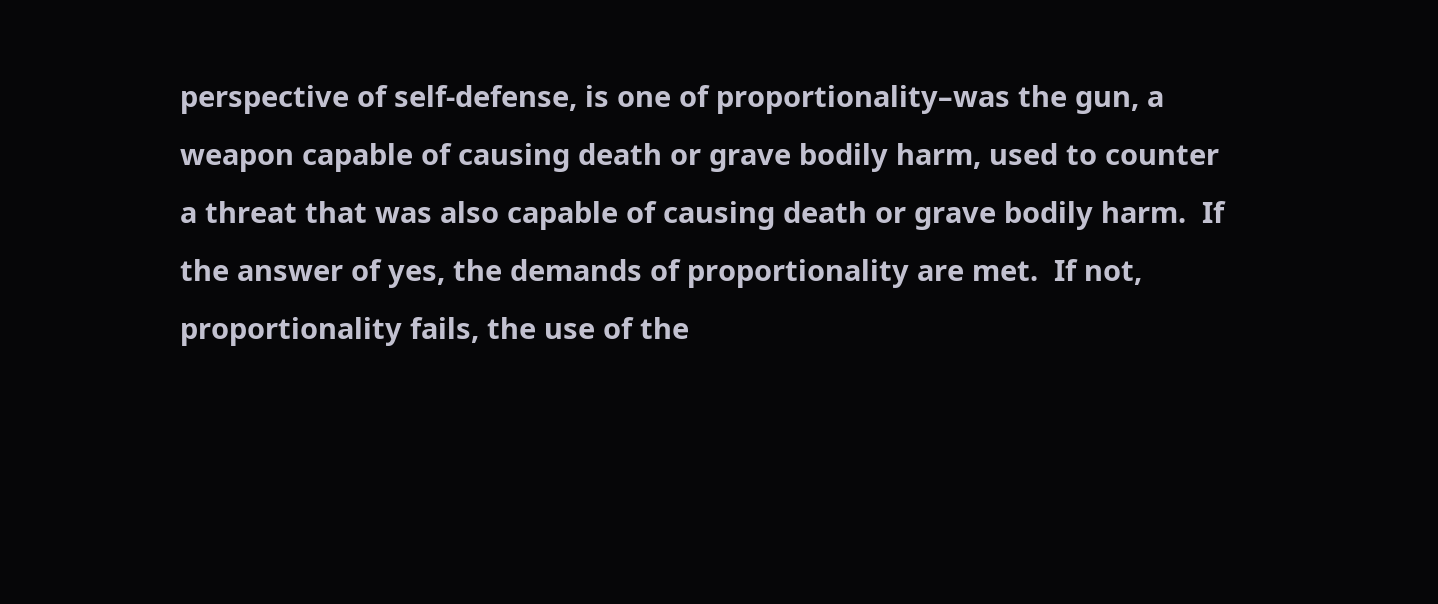perspective of self-defense, is one of proportionality–was the gun, a weapon capable of causing death or grave bodily harm, used to counter a threat that was also capable of causing death or grave bodily harm.  If the answer of yes, the demands of proportionality are met.  If not, proportionality fails, the use of the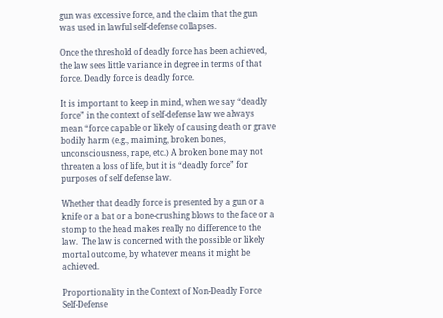gun was excessive force, and the claim that the gun was used in lawful self-defense collapses.

Once the threshold of deadly force has been achieved, the law sees little variance in degree in terms of that force. Deadly force is deadly force.

It is important to keep in mind, when we say “deadly force” in the context of self-defense law we always mean “force capable or likely of causing death or grave bodily harm (e.g., maiming, broken bones, unconsciousness, rape, etc.) A broken bone may not threaten a loss of life, but it is “deadly force” for purposes of self defense law.

Whether that deadly force is presented by a gun or a knife or a bat or a bone-crushing blows to the face or a stomp to the head makes really no difference to the law.  The law is concerned with the possible or likely mortal outcome, by whatever means it might be achieved.

Proportionality in the Context of Non-Deadly Force Self-Defense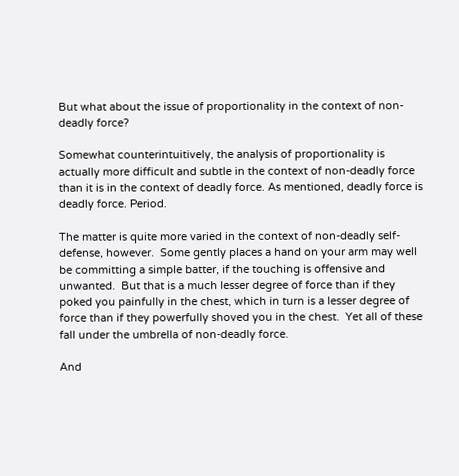But what about the issue of proportionality in the context of non-deadly force?

Somewhat counterintuitively, the analysis of proportionality is actually more difficult and subtle in the context of non-deadly force than it is in the context of deadly force. As mentioned, deadly force is deadly force. Period.

The matter is quite more varied in the context of non-deadly self-defense, however.  Some gently places a hand on your arm may well be committing a simple batter, if the touching is offensive and unwanted.  But that is a much lesser degree of force than if they poked you painfully in the chest, which in turn is a lesser degree of force than if they powerfully shoved you in the chest.  Yet all of these fall under the umbrella of non-deadly force.

And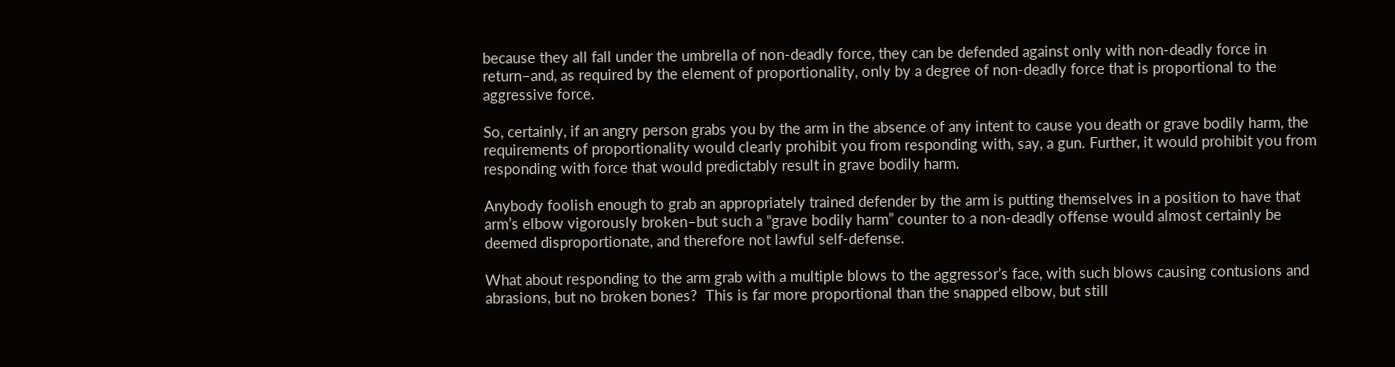because they all fall under the umbrella of non-deadly force, they can be defended against only with non-deadly force in return–and, as required by the element of proportionality, only by a degree of non-deadly force that is proportional to the aggressive force.

So, certainly, if an angry person grabs you by the arm in the absence of any intent to cause you death or grave bodily harm, the requirements of proportionality would clearly prohibit you from responding with, say, a gun. Further, it would prohibit you from responding with force that would predictably result in grave bodily harm.

Anybody foolish enough to grab an appropriately trained defender by the arm is putting themselves in a position to have that arm’s elbow vigorously broken–but such a “grave bodily harm” counter to a non-deadly offense would almost certainly be deemed disproportionate, and therefore not lawful self-defense.

What about responding to the arm grab with a multiple blows to the aggressor’s face, with such blows causing contusions and abrasions, but no broken bones?  This is far more proportional than the snapped elbow, but still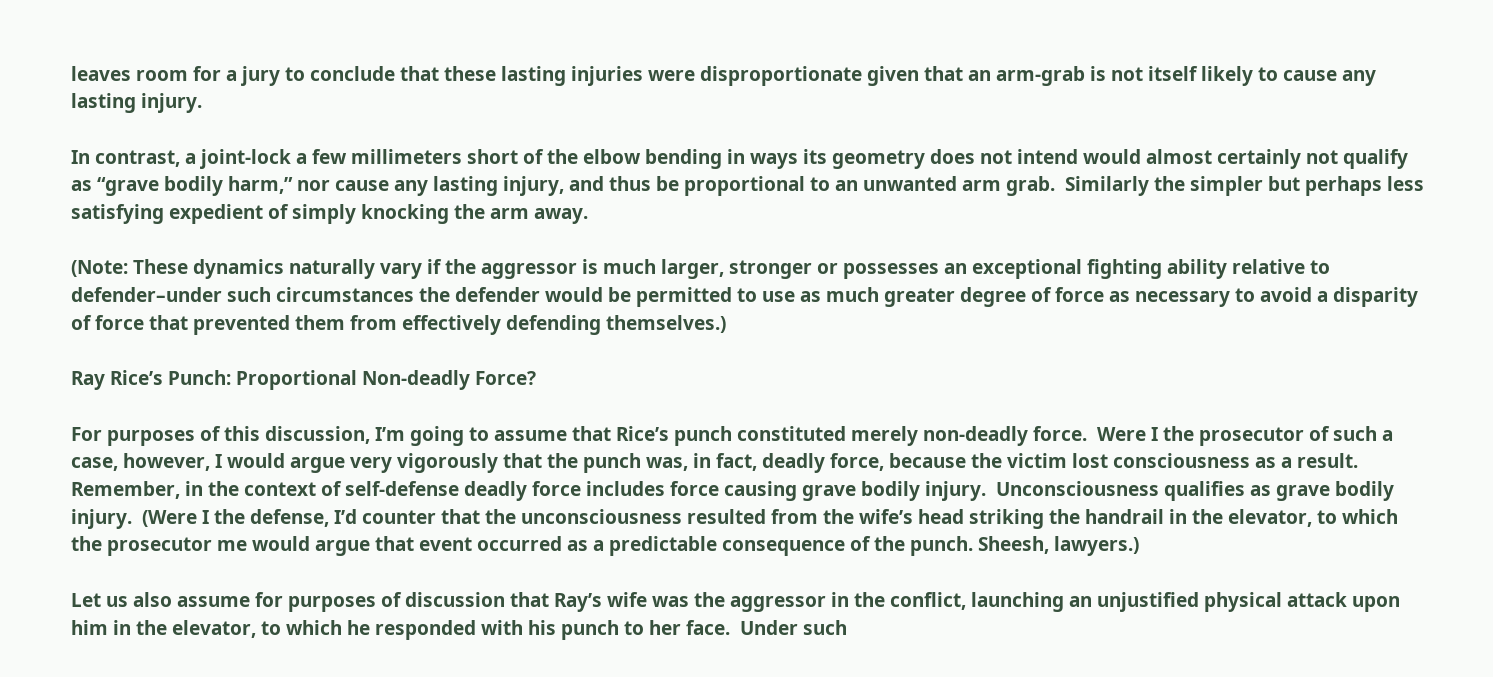leaves room for a jury to conclude that these lasting injuries were disproportionate given that an arm-grab is not itself likely to cause any lasting injury.

In contrast, a joint-lock a few millimeters short of the elbow bending in ways its geometry does not intend would almost certainly not qualify as “grave bodily harm,” nor cause any lasting injury, and thus be proportional to an unwanted arm grab.  Similarly the simpler but perhaps less satisfying expedient of simply knocking the arm away.

(Note: These dynamics naturally vary if the aggressor is much larger, stronger or possesses an exceptional fighting ability relative to defender–under such circumstances the defender would be permitted to use as much greater degree of force as necessary to avoid a disparity of force that prevented them from effectively defending themselves.)

Ray Rice’s Punch: Proportional Non-deadly Force?

For purposes of this discussion, I’m going to assume that Rice’s punch constituted merely non-deadly force.  Were I the prosecutor of such a case, however, I would argue very vigorously that the punch was, in fact, deadly force, because the victim lost consciousness as a result. Remember, in the context of self-defense deadly force includes force causing grave bodily injury.  Unconsciousness qualifies as grave bodily injury.  (Were I the defense, I’d counter that the unconsciousness resulted from the wife’s head striking the handrail in the elevator, to which the prosecutor me would argue that event occurred as a predictable consequence of the punch. Sheesh, lawyers.)

Let us also assume for purposes of discussion that Ray’s wife was the aggressor in the conflict, launching an unjustified physical attack upon him in the elevator, to which he responded with his punch to her face.  Under such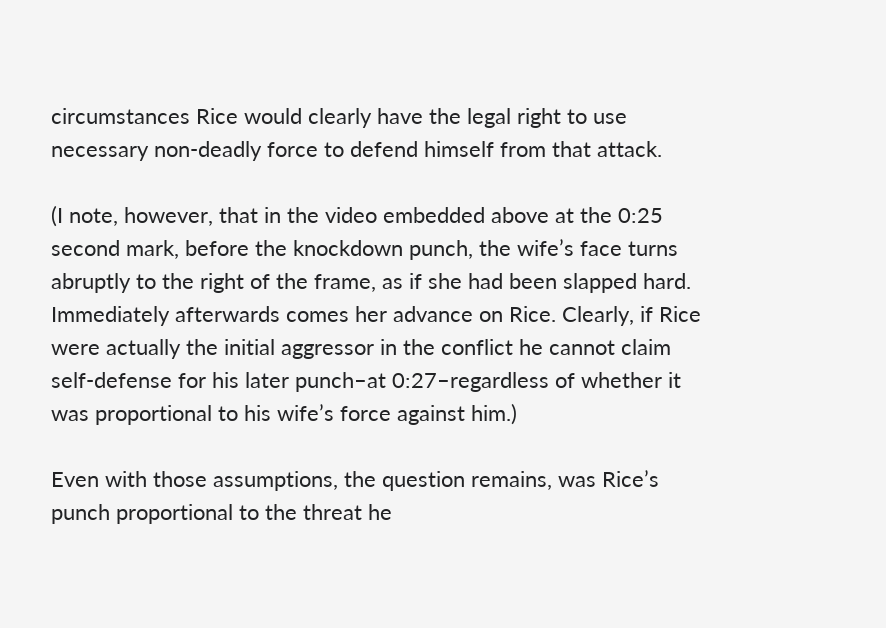circumstances Rice would clearly have the legal right to use necessary non-deadly force to defend himself from that attack.

(I note, however, that in the video embedded above at the 0:25 second mark, before the knockdown punch, the wife’s face turns abruptly to the right of the frame, as if she had been slapped hard.  Immediately afterwards comes her advance on Rice. Clearly, if Rice were actually the initial aggressor in the conflict he cannot claim self-defense for his later punch–at 0:27–regardless of whether it was proportional to his wife’s force against him.)

Even with those assumptions, the question remains, was Rice’s punch proportional to the threat he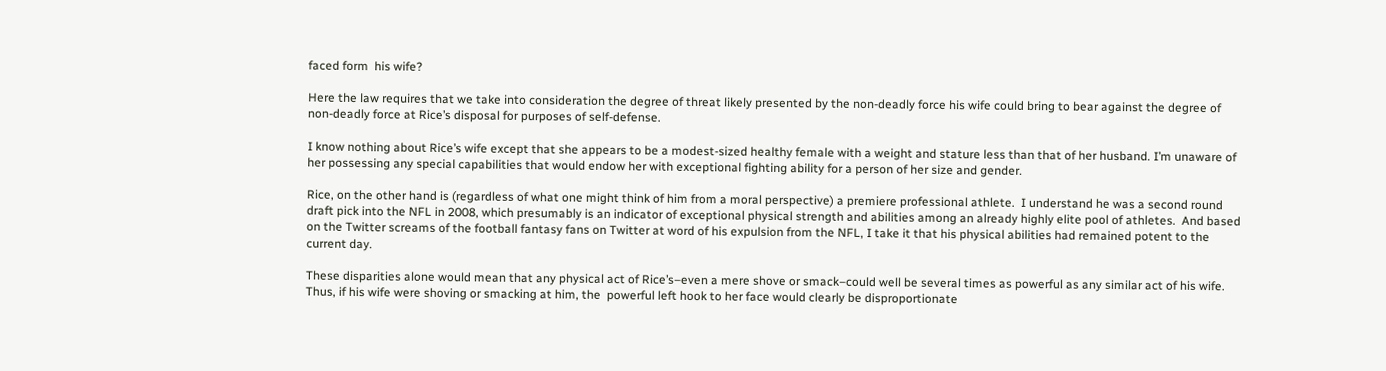faced form  his wife?

Here the law requires that we take into consideration the degree of threat likely presented by the non-deadly force his wife could bring to bear against the degree of non-deadly force at Rice’s disposal for purposes of self-defense.

I know nothing about Rice’s wife except that she appears to be a modest-sized healthy female with a weight and stature less than that of her husband. I’m unaware of her possessing any special capabilities that would endow her with exceptional fighting ability for a person of her size and gender.

Rice, on the other hand is (regardless of what one might think of him from a moral perspective) a premiere professional athlete.  I understand he was a second round draft pick into the NFL in 2008, which presumably is an indicator of exceptional physical strength and abilities among an already highly elite pool of athletes.  And based on the Twitter screams of the football fantasy fans on Twitter at word of his expulsion from the NFL, I take it that his physical abilities had remained potent to the current day.

These disparities alone would mean that any physical act of Rice’s–even a mere shove or smack–could well be several times as powerful as any similar act of his wife.   Thus, if his wife were shoving or smacking at him, the  powerful left hook to her face would clearly be disproportionate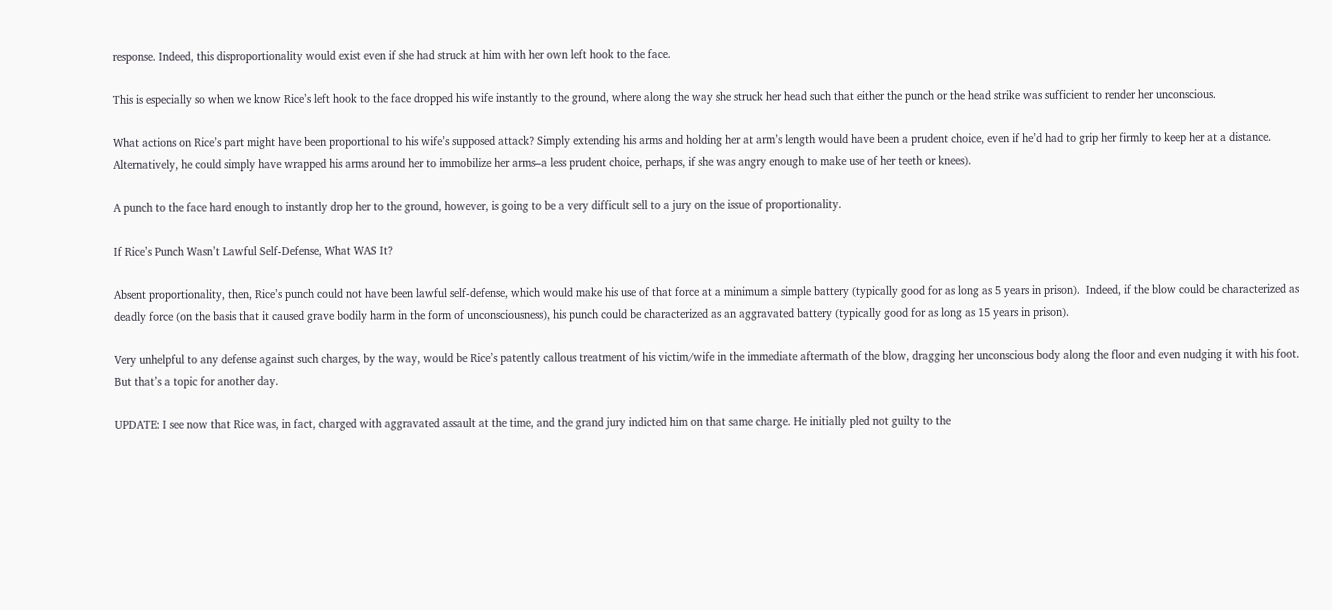response. Indeed, this disproportionality would exist even if she had struck at him with her own left hook to the face.

This is especially so when we know Rice’s left hook to the face dropped his wife instantly to the ground, where along the way she struck her head such that either the punch or the head strike was sufficient to render her unconscious.

What actions on Rice’s part might have been proportional to his wife’s supposed attack? Simply extending his arms and holding her at arm’s length would have been a prudent choice, even if he’d had to grip her firmly to keep her at a distance.  Alternatively, he could simply have wrapped his arms around her to immobilize her arms–a less prudent choice, perhaps, if she was angry enough to make use of her teeth or knees).

A punch to the face hard enough to instantly drop her to the ground, however, is going to be a very difficult sell to a jury on the issue of proportionality.

If Rice’s Punch Wasn’t Lawful Self-Defense, What WAS It?

Absent proportionality, then, Rice’s punch could not have been lawful self-defense, which would make his use of that force at a minimum a simple battery (typically good for as long as 5 years in prison).  Indeed, if the blow could be characterized as deadly force (on the basis that it caused grave bodily harm in the form of unconsciousness), his punch could be characterized as an aggravated battery (typically good for as long as 15 years in prison).

Very unhelpful to any defense against such charges, by the way, would be Rice’s patently callous treatment of his victim/wife in the immediate aftermath of the blow, dragging her unconscious body along the floor and even nudging it with his foot. But that’s a topic for another day.

UPDATE: I see now that Rice was, in fact, charged with aggravated assault at the time, and the grand jury indicted him on that same charge. He initially pled not guilty to the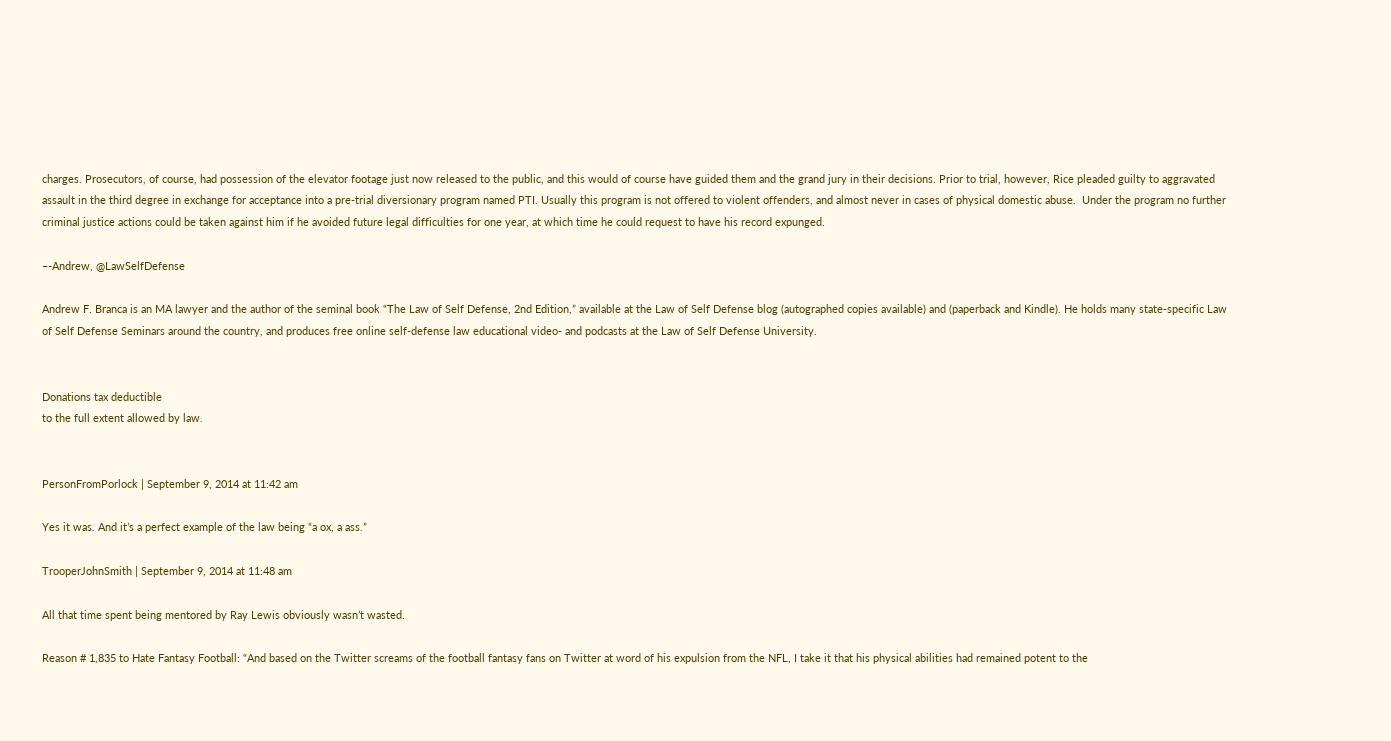charges. Prosecutors, of course, had possession of the elevator footage just now released to the public, and this would of course have guided them and the grand jury in their decisions. Prior to trial, however, Rice pleaded guilty to aggravated assault in the third degree in exchange for acceptance into a pre-trial diversionary program named PTI. Usually this program is not offered to violent offenders, and almost never in cases of physical domestic abuse.  Under the program no further criminal justice actions could be taken against him if he avoided future legal difficulties for one year, at which time he could request to have his record expunged.

–-Andrew, @LawSelfDefense

Andrew F. Branca is an MA lawyer and the author of the seminal book “The Law of Self Defense, 2nd Edition,” available at the Law of Self Defense blog (autographed copies available) and (paperback and Kindle). He holds many state-specific Law of Self Defense Seminars around the country, and produces free online self-defense law educational video- and podcasts at the Law of Self Defense University.


Donations tax deductible
to the full extent allowed by law.


PersonFromPorlock | September 9, 2014 at 11:42 am

Yes it was. And it’s a perfect example of the law being “a ox, a ass.”

TrooperJohnSmith | September 9, 2014 at 11:48 am

All that time spent being mentored by Ray Lewis obviously wasn’t wasted.

Reason # 1,835 to Hate Fantasy Football: “And based on the Twitter screams of the football fantasy fans on Twitter at word of his expulsion from the NFL, I take it that his physical abilities had remained potent to the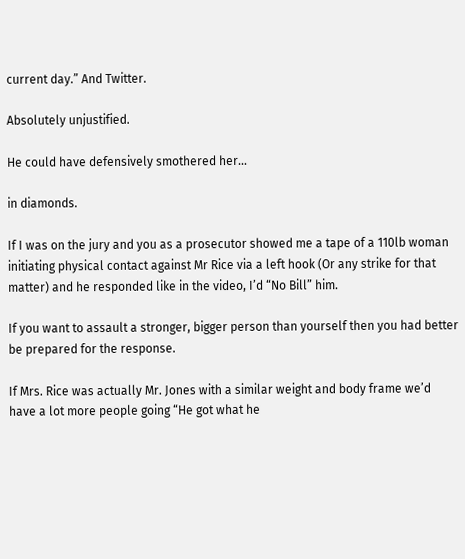current day.” And Twitter.

Absolutely unjustified.

He could have defensively smothered her…

in diamonds.

If I was on the jury and you as a prosecutor showed me a tape of a 110lb woman initiating physical contact against Mr Rice via a left hook (Or any strike for that matter) and he responded like in the video, I’d “No Bill” him.

If you want to assault a stronger, bigger person than yourself then you had better be prepared for the response.

If Mrs. Rice was actually Mr. Jones with a similar weight and body frame we’d have a lot more people going “He got what he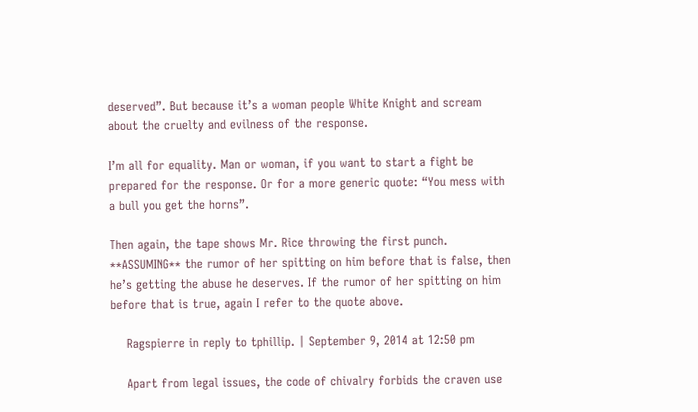deserved”. But because it’s a woman people White Knight and scream about the cruelty and evilness of the response.

I’m all for equality. Man or woman, if you want to start a fight be prepared for the response. Or for a more generic quote: “You mess with a bull you get the horns”.

Then again, the tape shows Mr. Rice throwing the first punch. **ASSUMING** the rumor of her spitting on him before that is false, then he’s getting the abuse he deserves. If the rumor of her spitting on him before that is true, again I refer to the quote above.

    Ragspierre in reply to tphillip. | September 9, 2014 at 12:50 pm

    Apart from legal issues, the code of chivalry forbids the craven use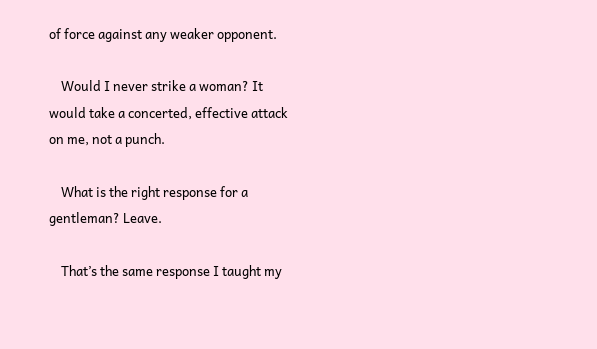of force against any weaker opponent.

    Would I never strike a woman? It would take a concerted, effective attack on me, not a punch.

    What is the right response for a gentleman? Leave.

    That’s the same response I taught my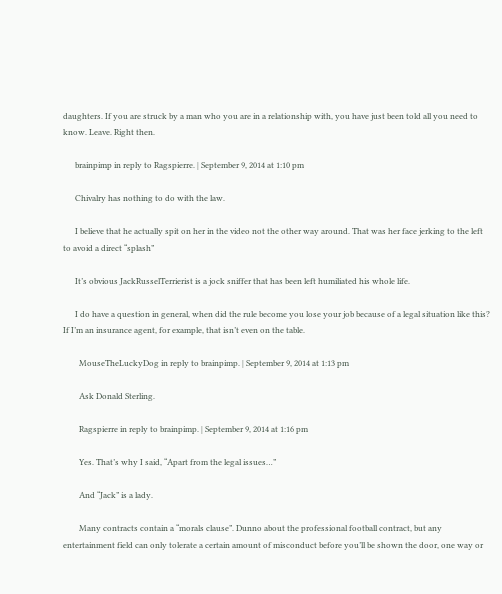daughters. If you are struck by a man who you are in a relationship with, you have just been told all you need to know. Leave. Right then.

      brainpimp in reply to Ragspierre. | September 9, 2014 at 1:10 pm

      Chivalry has nothing to do with the law.

      I believe that he actually spit on her in the video not the other way around. That was her face jerking to the left to avoid a direct “splash”

      It’s obvious JackRusselTerrierist is a jock sniffer that has been left humiliated his whole life.

      I do have a question in general, when did the rule become you lose your job because of a legal situation like this? If I’m an insurance agent, for example, that isn’t even on the table.

        MouseTheLuckyDog in reply to brainpimp. | September 9, 2014 at 1:13 pm

        Ask Donald Sterling.

        Ragspierre in reply to brainpimp. | September 9, 2014 at 1:16 pm

        Yes. That’s why I said, “Apart from the legal issues…”

        And “Jack” is a lady.

        Many contracts contain a “morals clause”. Dunno about the professional football contract, but any entertainment field can only tolerate a certain amount of misconduct before you’ll be shown the door, one way or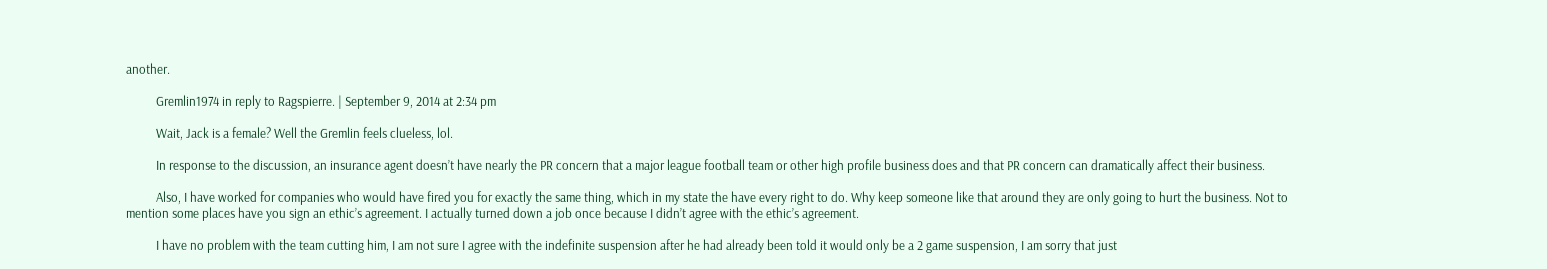another.

          Gremlin1974 in reply to Ragspierre. | September 9, 2014 at 2:34 pm

          Wait, Jack is a female? Well the Gremlin feels clueless, lol.

          In response to the discussion, an insurance agent doesn’t have nearly the PR concern that a major league football team or other high profile business does and that PR concern can dramatically affect their business.

          Also, I have worked for companies who would have fired you for exactly the same thing, which in my state the have every right to do. Why keep someone like that around they are only going to hurt the business. Not to mention some places have you sign an ethic’s agreement. I actually turned down a job once because I didn’t agree with the ethic’s agreement.

          I have no problem with the team cutting him, I am not sure I agree with the indefinite suspension after he had already been told it would only be a 2 game suspension, I am sorry that just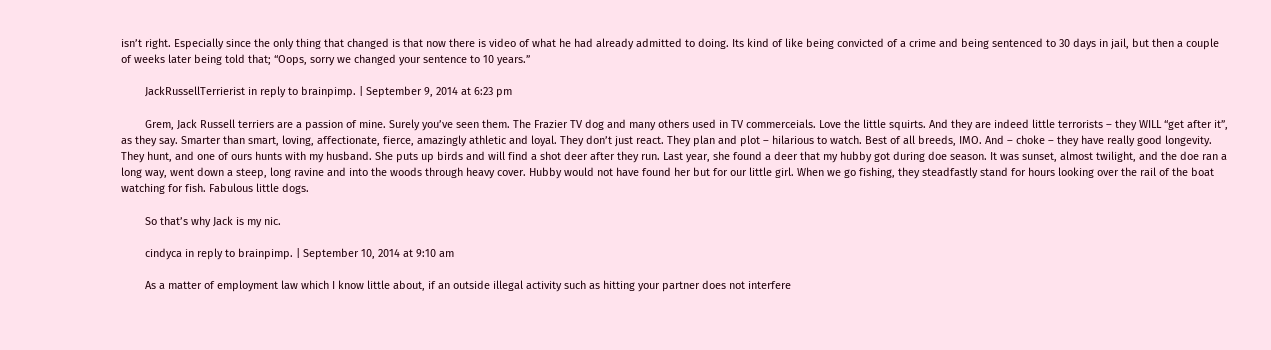isn’t right. Especially since the only thing that changed is that now there is video of what he had already admitted to doing. Its kind of like being convicted of a crime and being sentenced to 30 days in jail, but then a couple of weeks later being told that; “Oops, sorry we changed your sentence to 10 years.”

        JackRussellTerrierist in reply to brainpimp. | September 9, 2014 at 6:23 pm

        Grem, Jack Russell terriers are a passion of mine. Surely you’ve seen them. The Frazier TV dog and many others used in TV commerceials. Love the little squirts. And they are indeed little terrorists – they WILL “get after it”, as they say. Smarter than smart, loving, affectionate, fierce, amazingly athletic and loyal. They don’t just react. They plan and plot – hilarious to watch. Best of all breeds, IMO. And – choke – they have really good longevity. They hunt, and one of ours hunts with my husband. She puts up birds and will find a shot deer after they run. Last year, she found a deer that my hubby got during doe season. It was sunset, almost twilight, and the doe ran a long way, went down a steep, long ravine and into the woods through heavy cover. Hubby would not have found her but for our little girl. When we go fishing, they steadfastly stand for hours looking over the rail of the boat watching for fish. Fabulous little dogs.

        So that’s why Jack is my nic.

        cindyca in reply to brainpimp. | September 10, 2014 at 9:10 am

        As a matter of employment law which I know little about, if an outside illegal activity such as hitting your partner does not interfere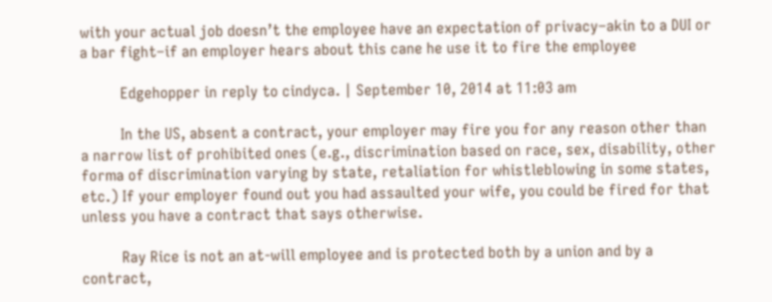with your actual job doesn’t the employee have an expectation of privacy–akin to a DUI or a bar fight–if an employer hears about this cane he use it to fire the employee

          Edgehopper in reply to cindyca. | September 10, 2014 at 11:03 am

          In the US, absent a contract, your employer may fire you for any reason other than a narrow list of prohibited ones (e.g., discrimination based on race, sex, disability, other forma of discrimination varying by state, retaliation for whistleblowing in some states, etc.) If your employer found out you had assaulted your wife, you could be fired for that unless you have a contract that says otherwise.

          Ray Rice is not an at-will employee and is protected both by a union and by a contract,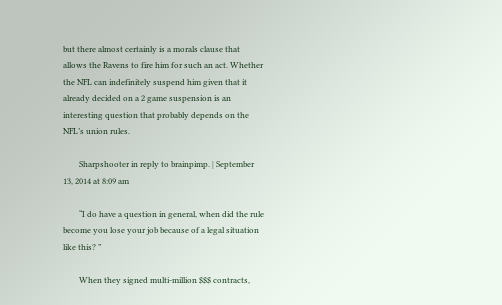but there almost certainly is a morals clause that allows the Ravens to fire him for such an act. Whether the NFL can indefinitely suspend him given that it already decided on a 2 game suspension is an interesting question that probably depends on the NFL’s union rules.

        Sharpshooter in reply to brainpimp. | September 13, 2014 at 8:09 am

        “I do have a question in general, when did the rule become you lose your job because of a legal situation like this? ”

        When they signed multi-million $$$ contracts,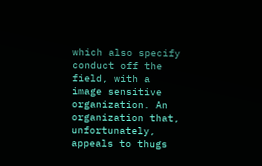which also specify conduct off the field, with a image sensitive organization. An organization that, unfortunately, appeals to thugs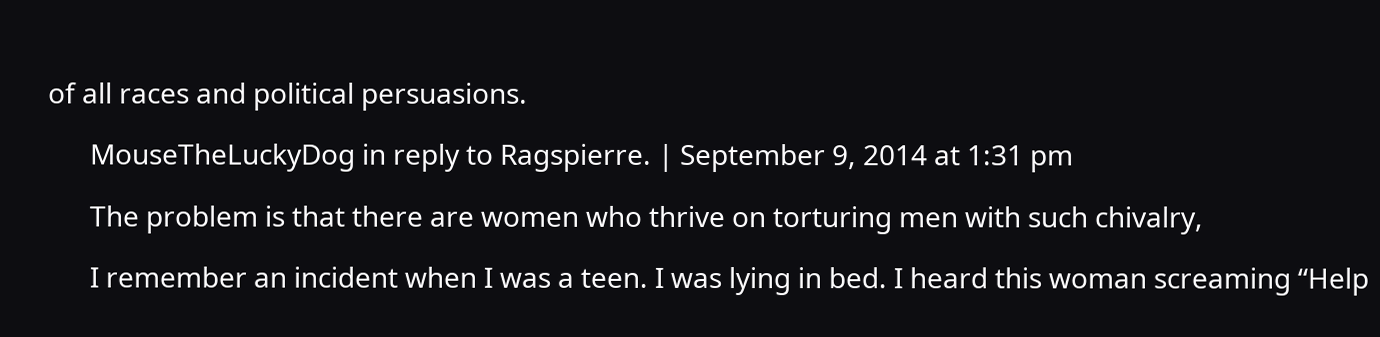of all races and political persuasions.

      MouseTheLuckyDog in reply to Ragspierre. | September 9, 2014 at 1:31 pm

      The problem is that there are women who thrive on torturing men with such chivalry,

      I remember an incident when I was a teen. I was lying in bed. I heard this woman screaming “Help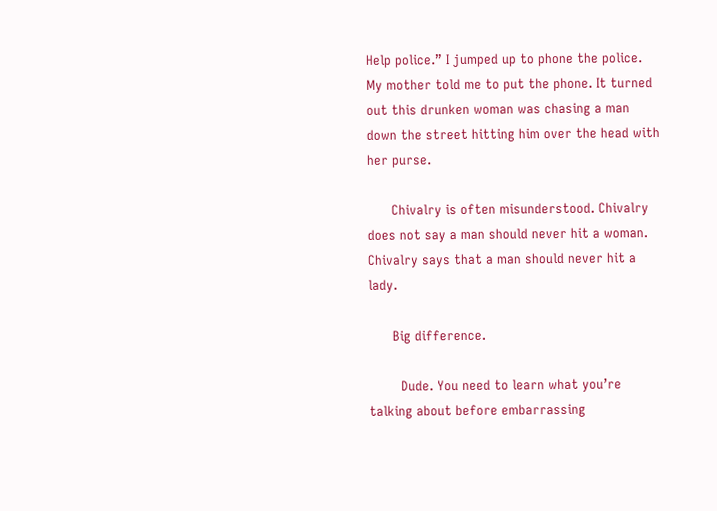Help police.” I jumped up to phone the police. My mother told me to put the phone. It turned out this drunken woman was chasing a man down the street hitting him over the head with her purse.

      Chivalry is often misunderstood. Chivalry does not say a man should never hit a woman. Chivalry says that a man should never hit a lady.

      Big difference.

        Dude. You need to learn what you’re talking about before embarrassing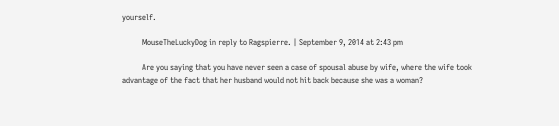yourself.

          MouseTheLuckyDog in reply to Ragspierre. | September 9, 2014 at 2:43 pm

          Are you saying that you have never seen a case of spousal abuse by wife, where the wife took advantage of the fact that her husband would not hit back because she was a woman?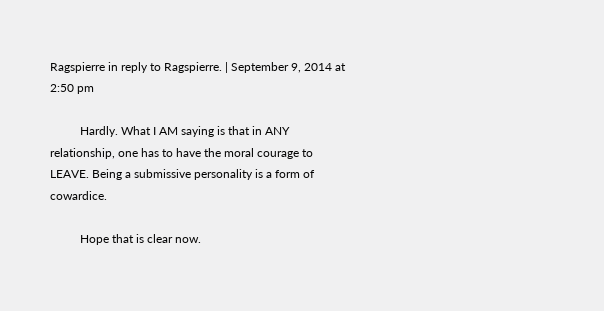Ragspierre in reply to Ragspierre. | September 9, 2014 at 2:50 pm

          Hardly. What I AM saying is that in ANY relationship, one has to have the moral courage to LEAVE. Being a submissive personality is a form of cowardice.

          Hope that is clear now.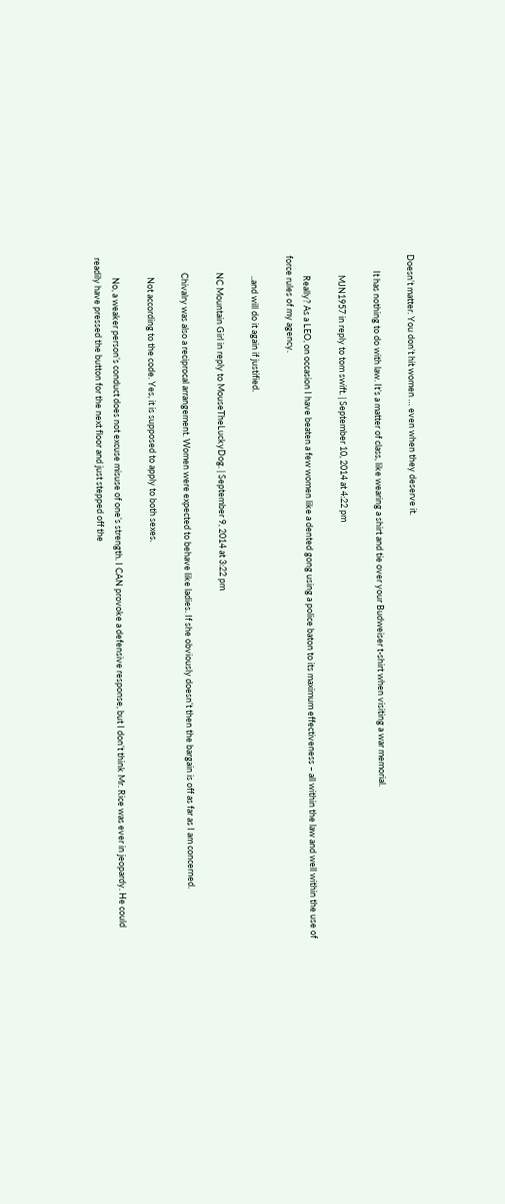Doesn’t matter. You don’t hit women … even when they deserve it.

        It has nothing to do with law. It’s a matter of class, like wearing a shirt and tie over your Budweiser t-shirt when visiting a war memorial.

          MJN1957 in reply to tom swift. | September 10, 2014 at 4:22 pm

          Really? As a LEO, on occasion I have beaten a few women like a dented gong using a police baton to its maximum effectiveness – all within the law and well within the use of force rules of my agency.

          ..and will do it again if justified.

        NC Mountain Girl in reply to MouseTheLuckyDog. | September 9, 2014 at 3:22 pm

        Chivalry was also a reciprocal arrangement. Women were expected to behave like ladies. If she obviously doesn’t then the bargain is off as far as I am concerned.

          Not according to the code. Yes, it is supposed to apply to both sexes.

          No, a weaker person’s conduct does not excuse misuse of one’s strength. I CAN provoke a defensive response, but I don’t think Mr. Rice was ever in jeopardy. He could readily have pressed the button for the next floor and just stepped off the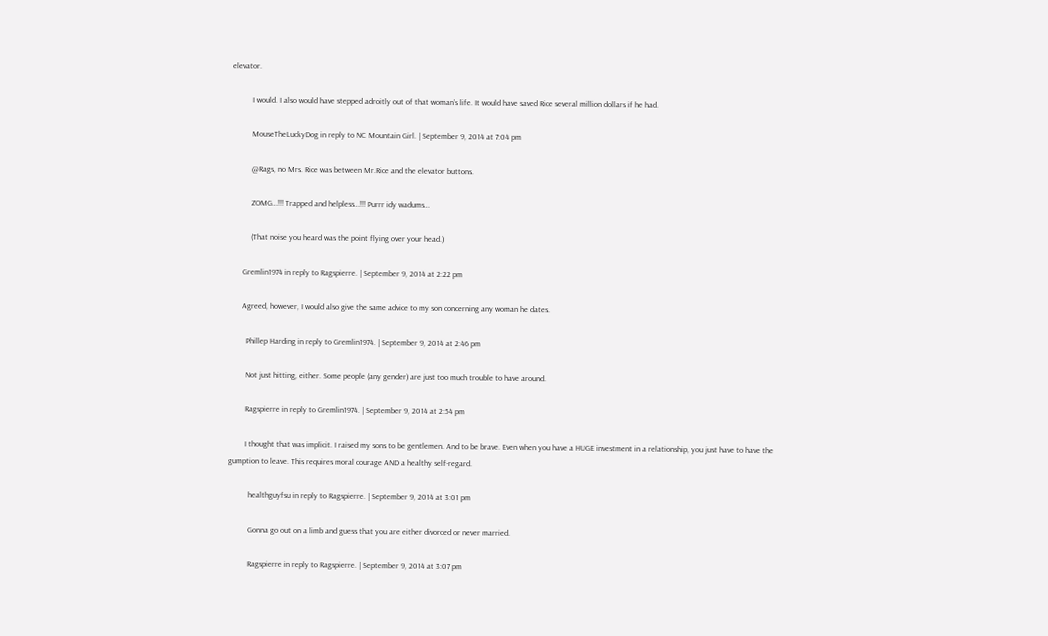elevator.

          I would. I also would have stepped adroitly out of that woman’s life. It would have saved Rice several million dollars if he had.

          MouseTheLuckyDog in reply to NC Mountain Girl. | September 9, 2014 at 7:04 pm

          @Rags, no Mrs. Rice was between Mr.Rice and the elevator buttons.

          ZOMG…!!! Trapped and helpless…!!! Purrr idy wadums…

          (That noise you heard was the point flying over your head.)

      Gremlin1974 in reply to Ragspierre. | September 9, 2014 at 2:22 pm

      Agreed, however, I would also give the same advice to my son concerning any woman he dates.

        Phillep Harding in reply to Gremlin1974. | September 9, 2014 at 2:46 pm

        Not just hitting, either. Some people (any gender) are just too much trouble to have around.

        Ragspierre in reply to Gremlin1974. | September 9, 2014 at 2:54 pm

        I thought that was implicit. I raised my sons to be gentlemen. And to be brave. Even when you have a HUGE investment in a relationship, you just have to have the gumption to leave. This requires moral courage AND a healthy self-regard.

          healthguyfsu in reply to Ragspierre. | September 9, 2014 at 3:01 pm

          Gonna go out on a limb and guess that you are either divorced or never married.

          Ragspierre in reply to Ragspierre. | September 9, 2014 at 3:07 pm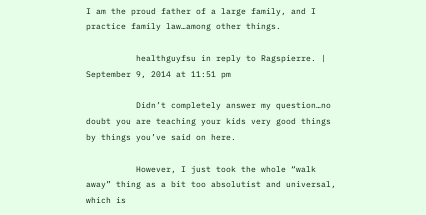I am the proud father of a large family, and I practice family law…among other things.

          healthguyfsu in reply to Ragspierre. | September 9, 2014 at 11:51 pm

          Didn’t completely answer my question…no doubt you are teaching your kids very good things by things you’ve said on here.

          However, I just took the whole “walk away” thing as a bit too absolutist and universal, which is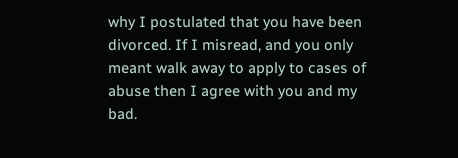why I postulated that you have been divorced. If I misread, and you only meant walk away to apply to cases of abuse then I agree with you and my bad.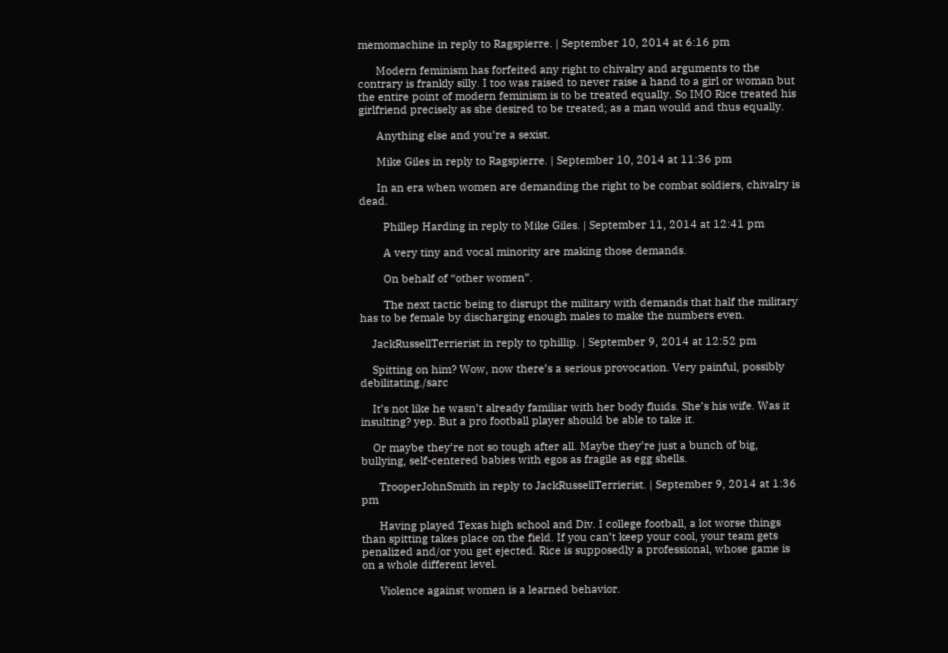memomachine in reply to Ragspierre. | September 10, 2014 at 6:16 pm

      Modern feminism has forfeited any right to chivalry and arguments to the contrary is frankly silly. I too was raised to never raise a hand to a girl or woman but the entire point of modern feminism is to be treated equally. So IMO Rice treated his girlfriend precisely as she desired to be treated; as a man would and thus equally.

      Anything else and you’re a sexist.

      Mike Giles in reply to Ragspierre. | September 10, 2014 at 11:36 pm

      In an era when women are demanding the right to be combat soldiers, chivalry is dead.

        Phillep Harding in reply to Mike Giles. | September 11, 2014 at 12:41 pm

        A very tiny and vocal minority are making those demands.

        On behalf of “other women”.

        The next tactic being to disrupt the military with demands that half the military has to be female by discharging enough males to make the numbers even.

    JackRussellTerrierist in reply to tphillip. | September 9, 2014 at 12:52 pm

    Spitting on him? Wow, now there’s a serious provocation. Very painful, possibly debilitating./sarc

    It’s not like he wasn’t already familiar with her body fluids. She’s his wife. Was it insulting? yep. But a pro football player should be able to take it.

    Or maybe they’re not so tough after all. Maybe they’re just a bunch of big, bullying, self-centered babies with egos as fragile as egg shells.

      TrooperJohnSmith in reply to JackRussellTerrierist. | September 9, 2014 at 1:36 pm

      Having played Texas high school and Div. I college football, a lot worse things than spitting takes place on the field. If you can’t keep your cool, your team gets penalized and/or you get ejected. Rice is supposedly a professional, whose game is on a whole different level.

      Violence against women is a learned behavior.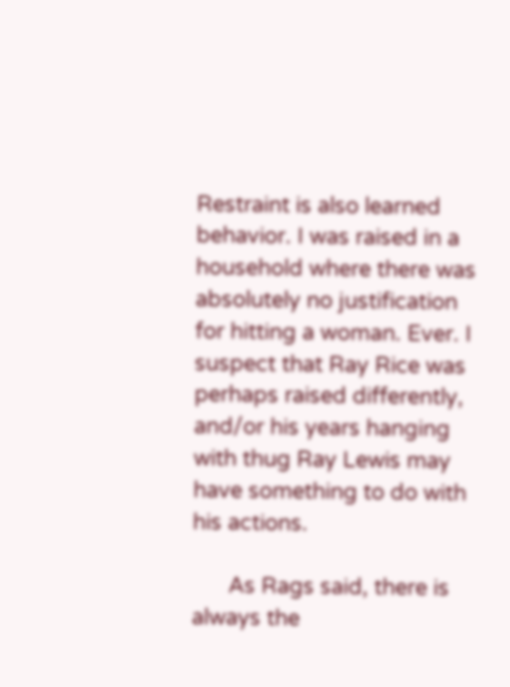Restraint is also learned behavior. I was raised in a household where there was absolutely no justification for hitting a woman. Ever. I suspect that Ray Rice was perhaps raised differently, and/or his years hanging with thug Ray Lewis may have something to do with his actions.

      As Rags said, there is always the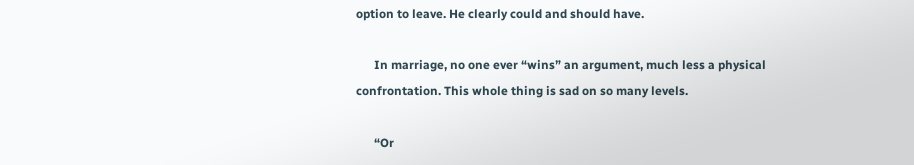option to leave. He clearly could and should have.

      In marriage, no one ever “wins” an argument, much less a physical confrontation. This whole thing is sad on so many levels.

      “Or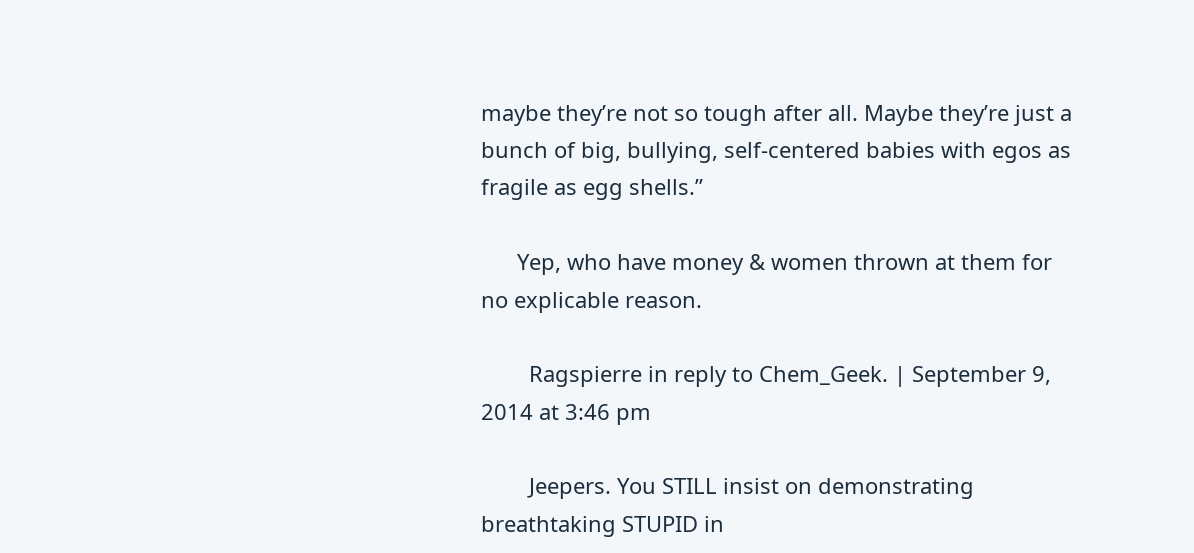maybe they’re not so tough after all. Maybe they’re just a bunch of big, bullying, self-centered babies with egos as fragile as egg shells.”

      Yep, who have money & women thrown at them for no explicable reason.

        Ragspierre in reply to Chem_Geek. | September 9, 2014 at 3:46 pm

        Jeepers. You STILL insist on demonstrating breathtaking STUPID in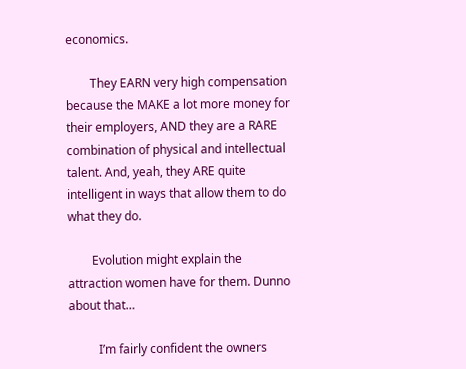economics.

        They EARN very high compensation because the MAKE a lot more money for their employers, AND they are a RARE combination of physical and intellectual talent. And, yeah, they ARE quite intelligent in ways that allow them to do what they do.

        Evolution might explain the attraction women have for them. Dunno about that…

          I’m fairly confident the owners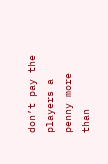don’t pay the players a penny more than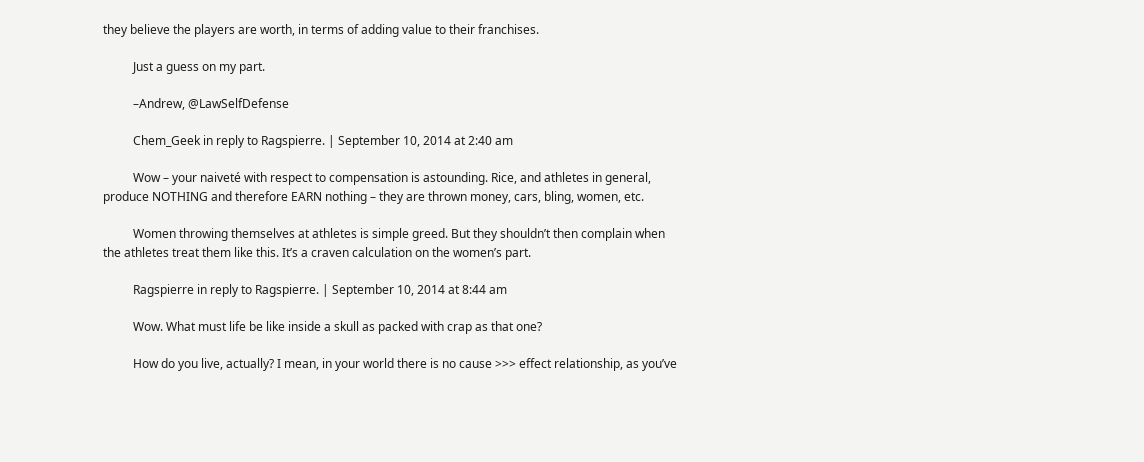they believe the players are worth, in terms of adding value to their franchises.

          Just a guess on my part.

          –Andrew, @LawSelfDefense

          Chem_Geek in reply to Ragspierre. | September 10, 2014 at 2:40 am

          Wow – your naiveté with respect to compensation is astounding. Rice, and athletes in general, produce NOTHING and therefore EARN nothing – they are thrown money, cars, bling, women, etc.

          Women throwing themselves at athletes is simple greed. But they shouldn’t then complain when the athletes treat them like this. It’s a craven calculation on the women’s part.

          Ragspierre in reply to Ragspierre. | September 10, 2014 at 8:44 am

          Wow. What must life be like inside a skull as packed with crap as that one?

          How do you live, actually? I mean, in your world there is no cause >>> effect relationship, as you’ve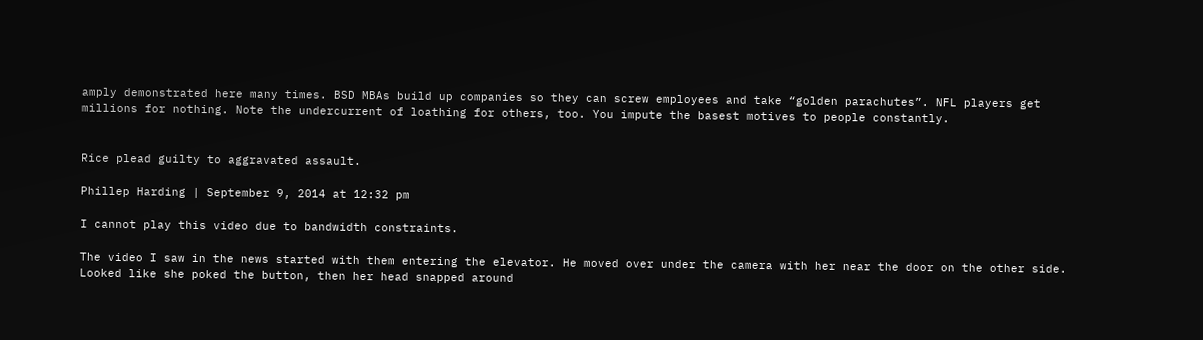amply demonstrated here many times. BSD MBAs build up companies so they can screw employees and take “golden parachutes”. NFL players get millions for nothing. Note the undercurrent of loathing for others, too. You impute the basest motives to people constantly.


Rice plead guilty to aggravated assault.

Phillep Harding | September 9, 2014 at 12:32 pm

I cannot play this video due to bandwidth constraints.

The video I saw in the news started with them entering the elevator. He moved over under the camera with her near the door on the other side. Looked like she poked the button, then her head snapped around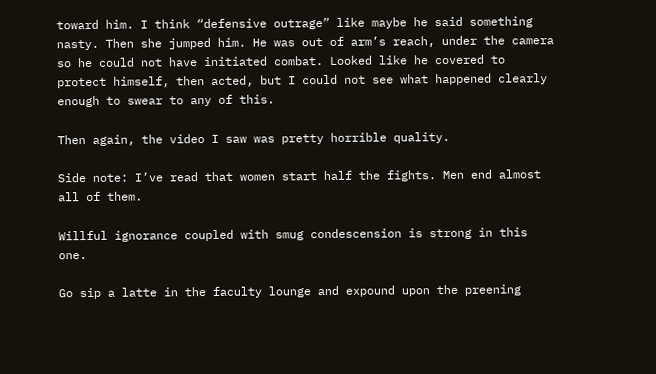toward him. I think “defensive outrage” like maybe he said something nasty. Then she jumped him. He was out of arm’s reach, under the camera so he could not have initiated combat. Looked like he covered to protect himself, then acted, but I could not see what happened clearly enough to swear to any of this.

Then again, the video I saw was pretty horrible quality.

Side note: I’ve read that women start half the fights. Men end almost all of them.

Willful ignorance coupled with smug condescension is strong in this one.

Go sip a latte in the faculty lounge and expound upon the preening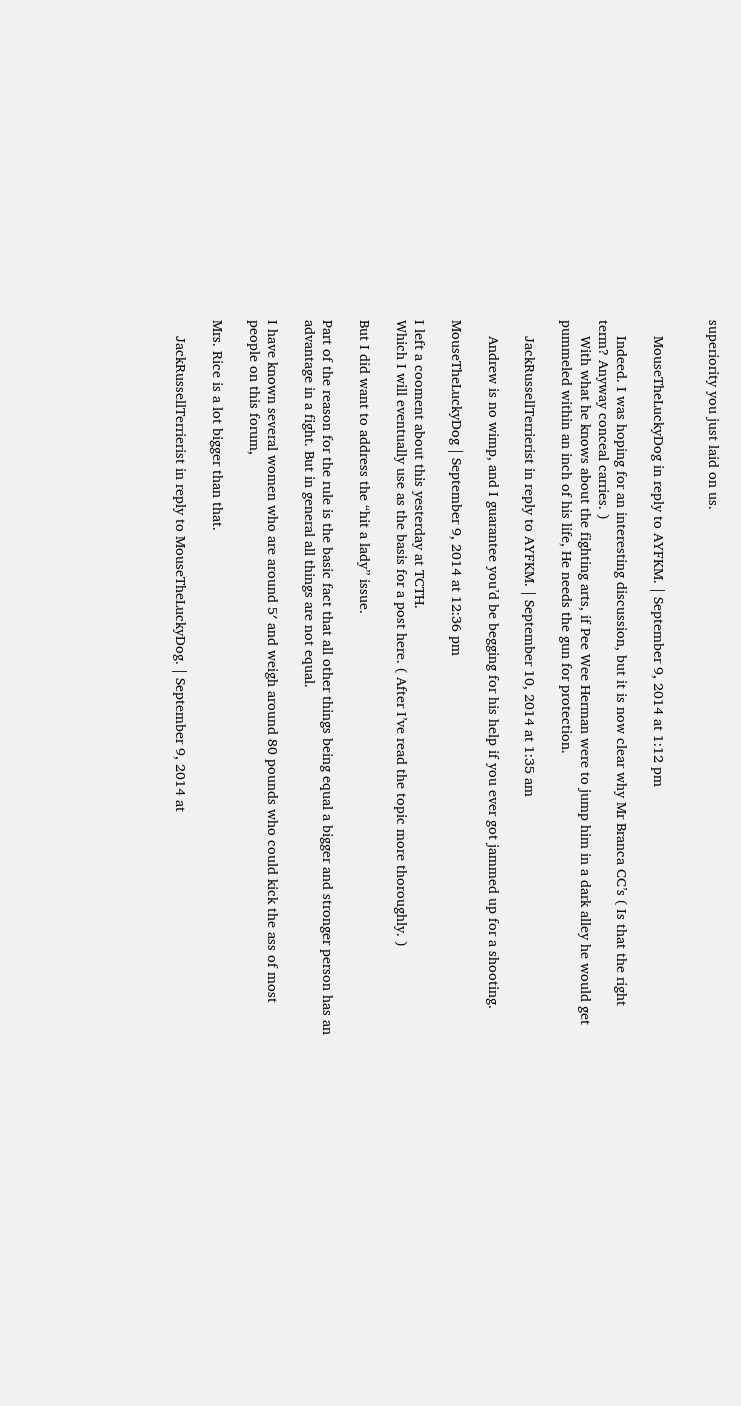superiority you just laid on us.


    MouseTheLuckyDog in reply to AYFKM. | September 9, 2014 at 1:12 pm

    Indeed. I was hoping for an interesting discussion, but it is now clear why Mr Branca CC’s ( Is that the right term? Anyway conceal carries. )
    With what he knows about the fighting arts, if Pee Wee Herman were to jump him in a dark alley he would get pummeled within an inch of his life, He needs the gun for protection.

    JackRussellTerrierist in reply to AYFKM. | September 10, 2014 at 1:35 am

    Andrew is no wimp, and I guarantee you’d be begging for his help if you ever got jammed up for a shooting.

MouseTheLuckyDog | September 9, 2014 at 12:36 pm

I left a cooment about this yesterday at TCTH.
Which I will eventually use as the basis for a post here. ( After I’ve read the topic more thoroughly. )

But I did want to address the “hit a lady” issue.

Part of the reason for the rule is the basic fact that all other things being equal a bigger and stronger person has an advantage in a fight. But in general all things are not equal.

I have known several women who are around 5′ and weigh around 80 pounds who could kick the ass of most people on this forum,

Mrs. Rice is a lot bigger than that.

    JackRussellTerrierist in reply to MouseTheLuckyDog. | September 9, 2014 at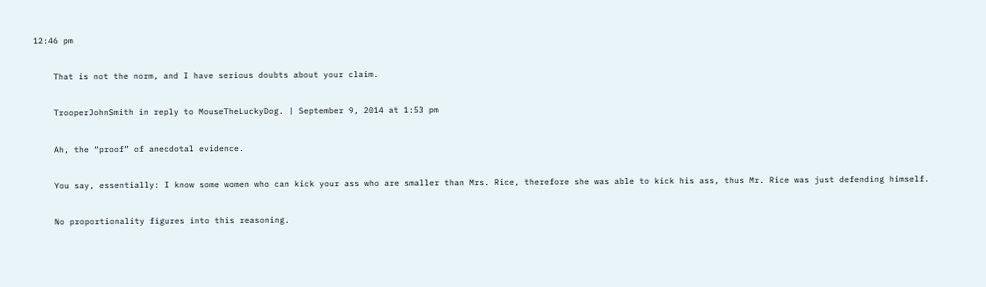12:46 pm

    That is not the norm, and I have serious doubts about your claim.

    TrooperJohnSmith in reply to MouseTheLuckyDog. | September 9, 2014 at 1:53 pm

    Ah, the “proof” of anecdotal evidence.

    You say, essentially: I know some women who can kick your ass who are smaller than Mrs. Rice, therefore she was able to kick his ass, thus Mr. Rice was just defending himself.

    No proportionality figures into this reasoning.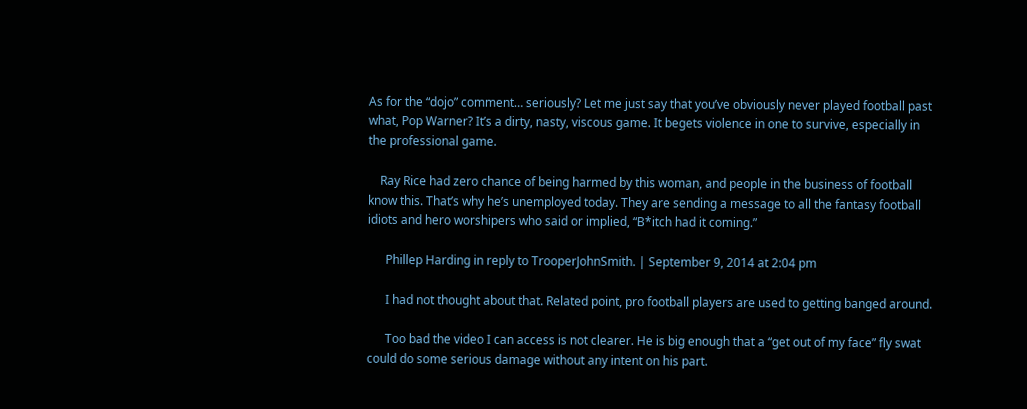As for the “dojo” comment… seriously? Let me just say that you’ve obviously never played football past what, Pop Warner? It’s a dirty, nasty, viscous game. It begets violence in one to survive, especially in the professional game.

    Ray Rice had zero chance of being harmed by this woman, and people in the business of football know this. That’s why he’s unemployed today. They are sending a message to all the fantasy football idiots and hero worshipers who said or implied, “B*itch had it coming.”

      Phillep Harding in reply to TrooperJohnSmith. | September 9, 2014 at 2:04 pm

      I had not thought about that. Related point, pro football players are used to getting banged around.

      Too bad the video I can access is not clearer. He is big enough that a “get out of my face” fly swat could do some serious damage without any intent on his part.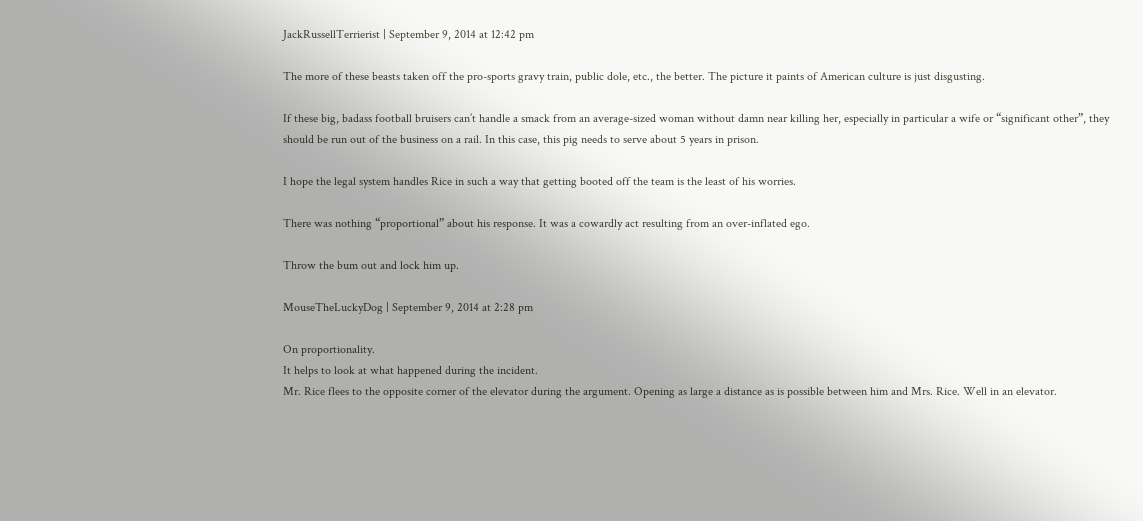JackRussellTerrierist | September 9, 2014 at 12:42 pm

The more of these beasts taken off the pro-sports gravy train, public dole, etc., the better. The picture it paints of American culture is just disgusting.

If these big, badass football bruisers can’t handle a smack from an average-sized woman without damn near killing her, especially in particular a wife or “significant other”, they should be run out of the business on a rail. In this case, this pig needs to serve about 5 years in prison.

I hope the legal system handles Rice in such a way that getting booted off the team is the least of his worries.

There was nothing “proportional” about his response. It was a cowardly act resulting from an over-inflated ego.

Throw the bum out and lock him up.

MouseTheLuckyDog | September 9, 2014 at 2:28 pm

On proportionality.
It helps to look at what happened during the incident.
Mr. Rice flees to the opposite corner of the elevator during the argument. Opening as large a distance as is possible between him and Mrs. Rice. Well in an elevator.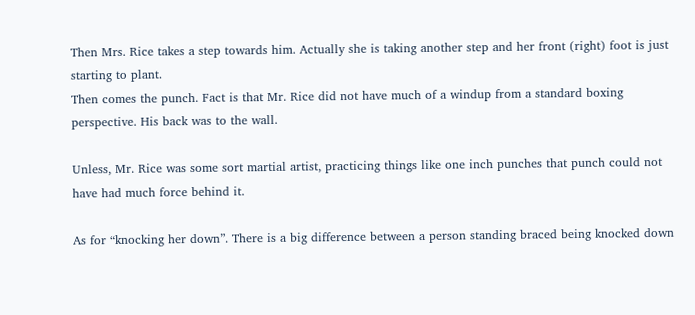Then Mrs. Rice takes a step towards him. Actually she is taking another step and her front (right) foot is just starting to plant.
Then comes the punch. Fact is that Mr. Rice did not have much of a windup from a standard boxing perspective. His back was to the wall.

Unless, Mr. Rice was some sort martial artist, practicing things like one inch punches that punch could not have had much force behind it.

As for “knocking her down”. There is a big difference between a person standing braced being knocked down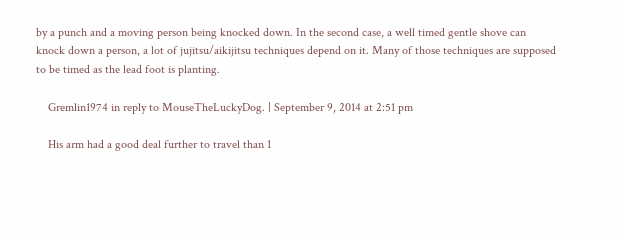by a punch and a moving person being knocked down. In the second case, a well timed gentle shove can knock down a person, a lot of jujitsu/aikijitsu techniques depend on it. Many of those techniques are supposed to be timed as the lead foot is planting.

    Gremlin1974 in reply to MouseTheLuckyDog. | September 9, 2014 at 2:51 pm

    His arm had a good deal further to travel than 1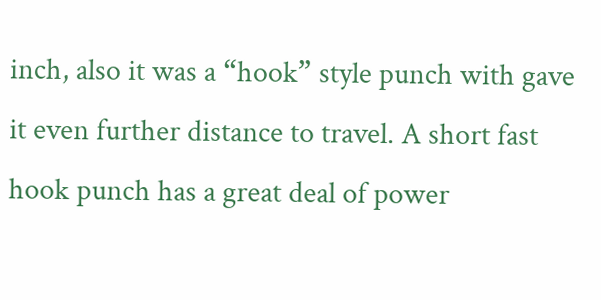inch, also it was a “hook” style punch with gave it even further distance to travel. A short fast hook punch has a great deal of power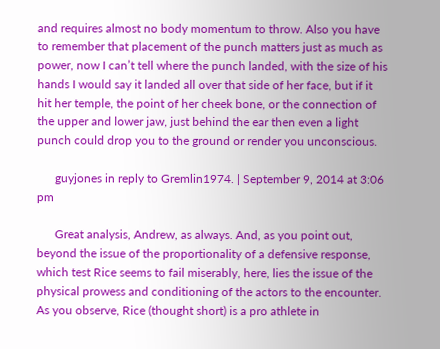and requires almost no body momentum to throw. Also you have to remember that placement of the punch matters just as much as power, now I can’t tell where the punch landed, with the size of his hands I would say it landed all over that side of her face, but if it hit her temple, the point of her cheek bone, or the connection of the upper and lower jaw, just behind the ear then even a light punch could drop you to the ground or render you unconscious.

      guyjones in reply to Gremlin1974. | September 9, 2014 at 3:06 pm

      Great analysis, Andrew, as always. And, as you point out, beyond the issue of the proportionality of a defensive response, which test Rice seems to fail miserably, here, lies the issue of the physical prowess and conditioning of the actors to the encounter. As you observe, Rice (thought short) is a pro athlete in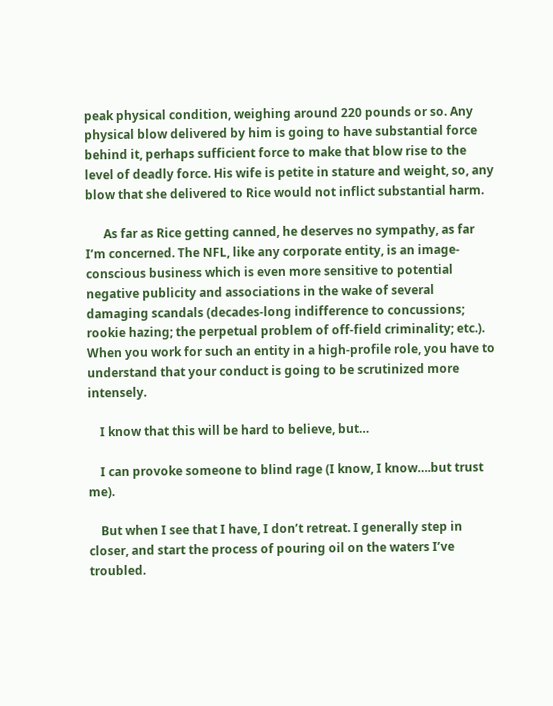peak physical condition, weighing around 220 pounds or so. Any physical blow delivered by him is going to have substantial force behind it, perhaps sufficient force to make that blow rise to the level of deadly force. His wife is petite in stature and weight, so, any blow that she delivered to Rice would not inflict substantial harm.

      As far as Rice getting canned, he deserves no sympathy, as far I’m concerned. The NFL, like any corporate entity, is an image-conscious business which is even more sensitive to potential negative publicity and associations in the wake of several damaging scandals (decades-long indifference to concussions; rookie hazing; the perpetual problem of off-field criminality; etc.). When you work for such an entity in a high-profile role, you have to understand that your conduct is going to be scrutinized more intensely.

    I know that this will be hard to believe, but…

    I can provoke someone to blind rage (I know, I know….but trust me).

    But when I see that I have, I don’t retreat. I generally step in closer, and start the process of pouring oil on the waters I’ve troubled.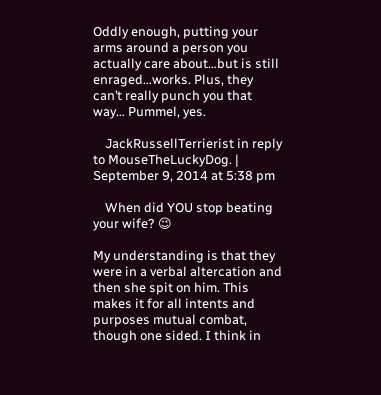Oddly enough, putting your arms around a person you actually care about…but is still enraged…works. Plus, they can’t really punch you that way… Pummel, yes.

    JackRussellTerrierist in reply to MouseTheLuckyDog. | September 9, 2014 at 5:38 pm

    When did YOU stop beating your wife? 😉

My understanding is that they were in a verbal altercation and then she spit on him. This makes it for all intents and purposes mutual combat, though one sided. I think in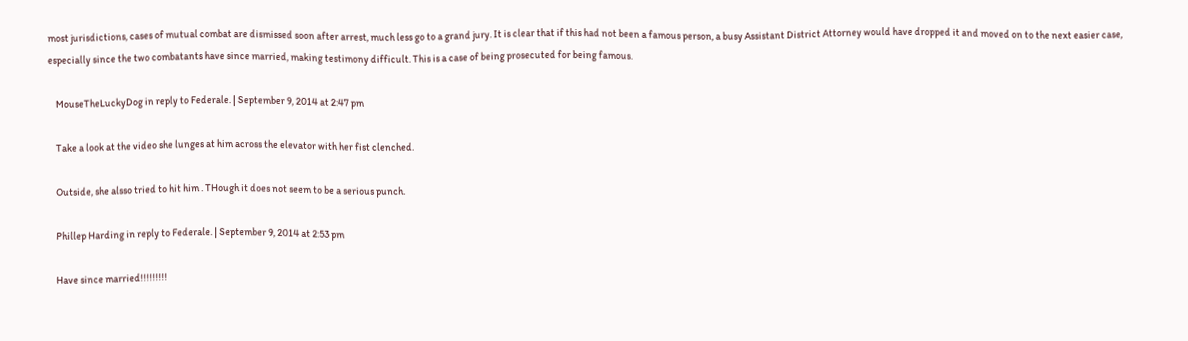most jurisdictions, cases of mutual combat are dismissed soon after arrest, much less go to a grand jury. It is clear that if this had not been a famous person, a busy Assistant District Attorney would have dropped it and moved on to the next easier case, especially since the two combatants have since married, making testimony difficult. This is a case of being prosecuted for being famous.

    MouseTheLuckyDog in reply to Federale. | September 9, 2014 at 2:47 pm

    Take a look at the video she lunges at him across the elevator with her fist clenched.

    Outside, she alsso tried to hit him . THough it does not seem to be a serious punch.

    Phillep Harding in reply to Federale. | September 9, 2014 at 2:53 pm

    Have since married!!!!!!!!!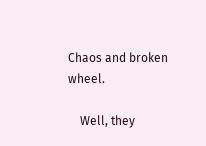Chaos and broken wheel.

    Well, they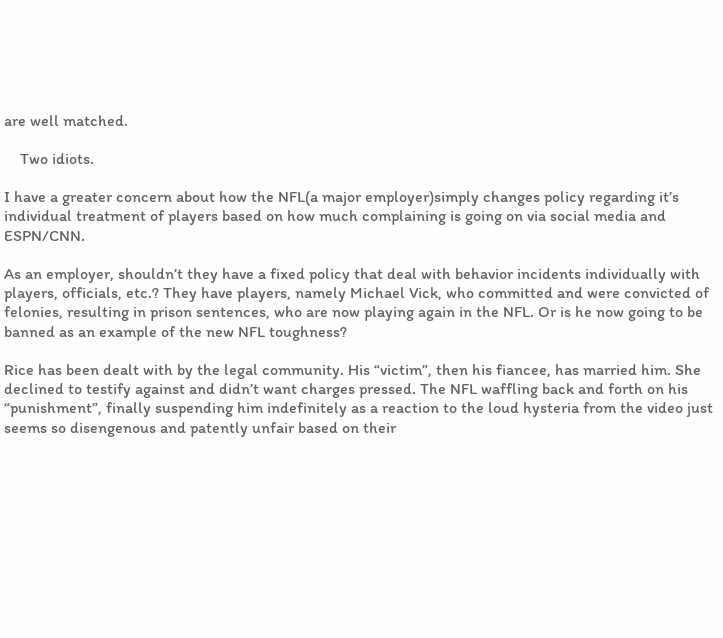are well matched.

    Two idiots.

I have a greater concern about how the NFL(a major employer)simply changes policy regarding it’s individual treatment of players based on how much complaining is going on via social media and ESPN/CNN.

As an employer, shouldn’t they have a fixed policy that deal with behavior incidents individually with players, officials, etc.? They have players, namely Michael Vick, who committed and were convicted of felonies, resulting in prison sentences, who are now playing again in the NFL. Or is he now going to be banned as an example of the new NFL toughness?

Rice has been dealt with by the legal community. His “victim”, then his fiancee, has married him. She declined to testify against and didn’t want charges pressed. The NFL waffling back and forth on his “punishment”, finally suspending him indefinitely as a reaction to the loud hysteria from the video just seems so disengenous and patently unfair based on their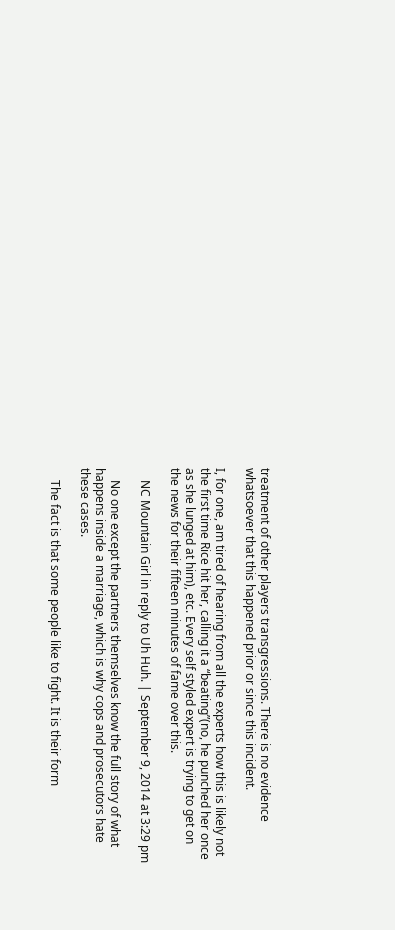treatment of other players transgressions. There is no evidence whatsoever that this happened prior or since this incident.

I, for one, am tired of hearing from all the experts how this is likely not the first time Rice hit her, calling it a “beating”(no, he punched her once as she lunged at him), etc. Every self styled expert is trying to get on the news for their fifteen minutes of fame over this.

    NC Mountain Girl in reply to Uh Huh. | September 9, 2014 at 3:29 pm

    No one except the partners themselves know the full story of what happens inside a marriage, which is why cops and prosecutors hate these cases.

    The fact is that some people like to fight. It is their form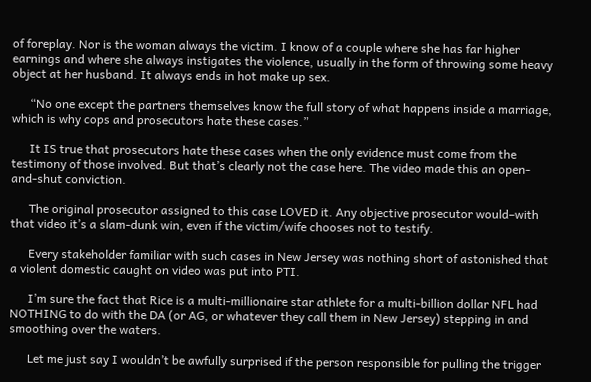of foreplay. Nor is the woman always the victim. I know of a couple where she has far higher earnings and where she always instigates the violence, usually in the form of throwing some heavy object at her husband. It always ends in hot make up sex.

      “No one except the partners themselves know the full story of what happens inside a marriage, which is why cops and prosecutors hate these cases.”

      It IS true that prosecutors hate these cases when the only evidence must come from the testimony of those involved. But that’s clearly not the case here. The video made this an open-and-shut conviction.

      The original prosecutor assigned to this case LOVED it. Any objective prosecutor would–with that video it’s a slam-dunk win, even if the victim/wife chooses not to testify.

      Every stakeholder familiar with such cases in New Jersey was nothing short of astonished that a violent domestic caught on video was put into PTI.

      I’m sure the fact that Rice is a multi-millionaire star athlete for a multi-billion dollar NFL had NOTHING to do with the DA (or AG, or whatever they call them in New Jersey) stepping in and smoothing over the waters.

      Let me just say I wouldn’t be awfully surprised if the person responsible for pulling the trigger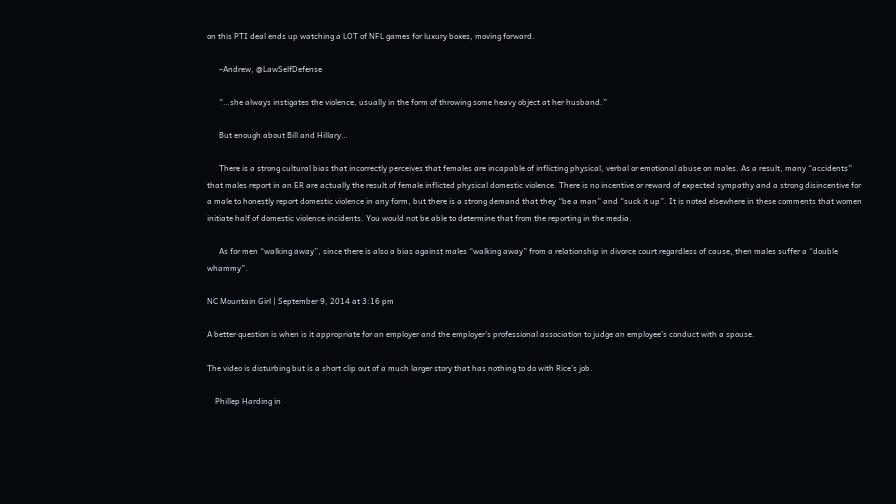on this PTI deal ends up watching a LOT of NFL games for luxury boxes, moving forward.

      –Andrew, @LawSelfDefense

      “…she always instigates the violence, usually in the form of throwing some heavy object at her husband.”

      But enough about Bill and Hillary…

      There is a strong cultural bias that incorrectly perceives that females are incapable of inflicting physical, verbal or emotional abuse on males. As a result, many “accidents” that males report in an ER are actually the result of female inflicted physical domestic violence. There is no incentive or reward of expected sympathy and a strong disincentive for a male to honestly report domestic violence in any form, but there is a strong demand that they “be a man” and “suck it up”. It is noted elsewhere in these comments that women initiate half of domestic violence incidents. You would not be able to determine that from the reporting in the media.

      As for men “walking away”, since there is also a bias against males “walking away” from a relationship in divorce court regardless of cause, then males suffer a “double whammy”.

NC Mountain Girl | September 9, 2014 at 3:16 pm

A better question is when is it appropriate for an employer and the employer’s professional association to judge an employee’s conduct with a spouse.

The video is disturbing but is a short clip out of a much larger story that has nothing to do with Rice’s job.

    Phillep Harding in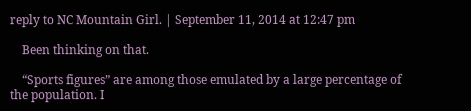reply to NC Mountain Girl. | September 11, 2014 at 12:47 pm

    Been thinking on that.

    “Sports figures” are among those emulated by a large percentage of the population. I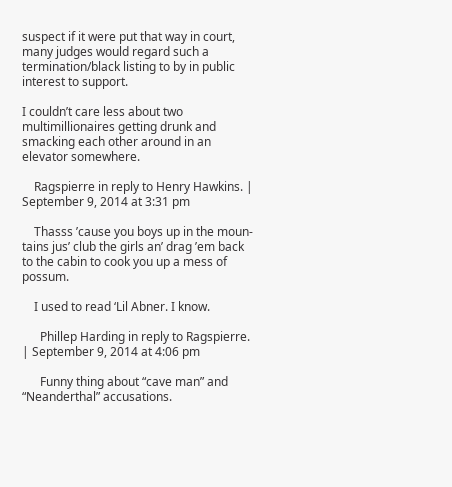suspect if it were put that way in court, many judges would regard such a termination/black listing to by in public interest to support.

I couldn’t care less about two multimillionaires getting drunk and smacking each other around in an elevator somewhere.

    Ragspierre in reply to Henry Hawkins. | September 9, 2014 at 3:31 pm

    Thasss ’cause you boys up in the moun-tains jus’ club the girls an’ drag ’em back to the cabin to cook you up a mess of possum.

    I used to read ‘Lil Abner. I know.

      Phillep Harding in reply to Ragspierre. | September 9, 2014 at 4:06 pm

      Funny thing about “cave man” and “Neanderthal” accusations.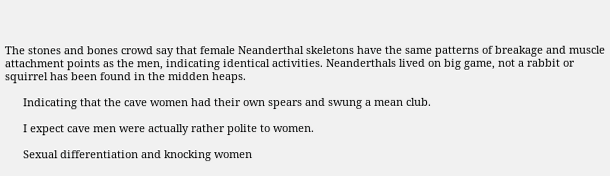The stones and bones crowd say that female Neanderthal skeletons have the same patterns of breakage and muscle attachment points as the men, indicating identical activities. Neanderthals lived on big game, not a rabbit or squirrel has been found in the midden heaps.

      Indicating that the cave women had their own spears and swung a mean club.

      I expect cave men were actually rather polite to women.

      Sexual differentiation and knocking women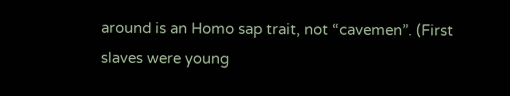around is an Homo sap trait, not “cavemen”. (First slaves were young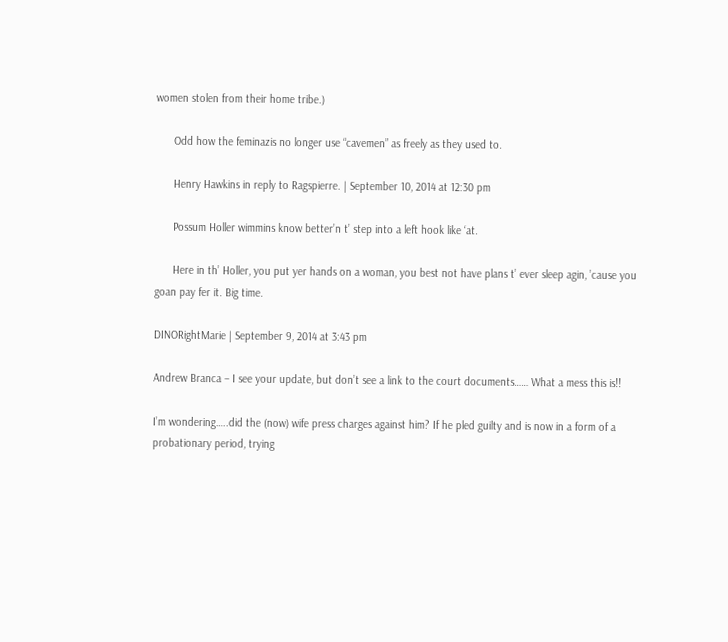women stolen from their home tribe.)

      Odd how the feminazis no longer use “cavemen” as freely as they used to.

      Henry Hawkins in reply to Ragspierre. | September 10, 2014 at 12:30 pm

      Possum Holler wimmins know better’n t’ step into a left hook like ‘at.

      Here in th’ Holler, you put yer hands on a woman, you best not have plans t’ ever sleep agin, ’cause you goan pay fer it. Big time.

DINORightMarie | September 9, 2014 at 3:43 pm

Andrew Branca – I see your update, but don’t see a link to the court documents…… What a mess this is!!

I’m wondering…..did the (now) wife press charges against him? If he pled guilty and is now in a form of a probationary period, trying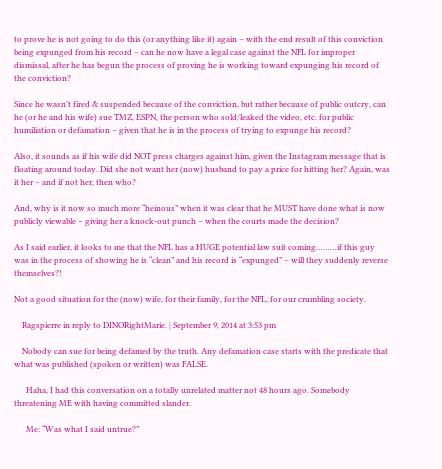to prove he is not going to do this (or anything like it) again – with the end result of this conviction being expunged from his record – can he now have a legal case against the NFL for improper dismissal, after he has begun the process of proving he is working toward expunging his record of the conviction?

Since he wasn’t fired & suspended because of the conviction, but rather because of public outcry, can he (or he and his wife) sue TMZ, ESPN, the person who sold/leaked the video, etc. for public humiliation or defamation – given that he is in the process of trying to expunge his record?

Also, it sounds as if his wife did NOT press charges against him, given the Instagram message that is floating around today. Did she not want her (now) husband to pay a price for hitting her? Again, was it her – and if not her, then who?

And, why is it now so much more “heinous” when it was clear that he MUST have done what is now publicly viewable – giving her a knock-out punch – when the courts made the decision?

As I said earlier, it looks to me that the NFL has a HUGE potential law suit coming………if this guy was in the process of showing he is “clean” and his record is “expunged” – will they suddenly reverse themselves?!

Not a good situation for the (now) wife, for their family, for the NFL, for our crumbling society.

    Ragspierre in reply to DINORightMarie. | September 9, 2014 at 3:53 pm

    Nobody can sue for being defamed by the truth. Any defamation case starts with the predicate that what was published (spoken or written) was FALSE.

      Haha, I had this conversation on a totally unrelated matter not 48 hours ago. Somebody threatening ME with having committed slander.

      Me: “Was what I said untrue?”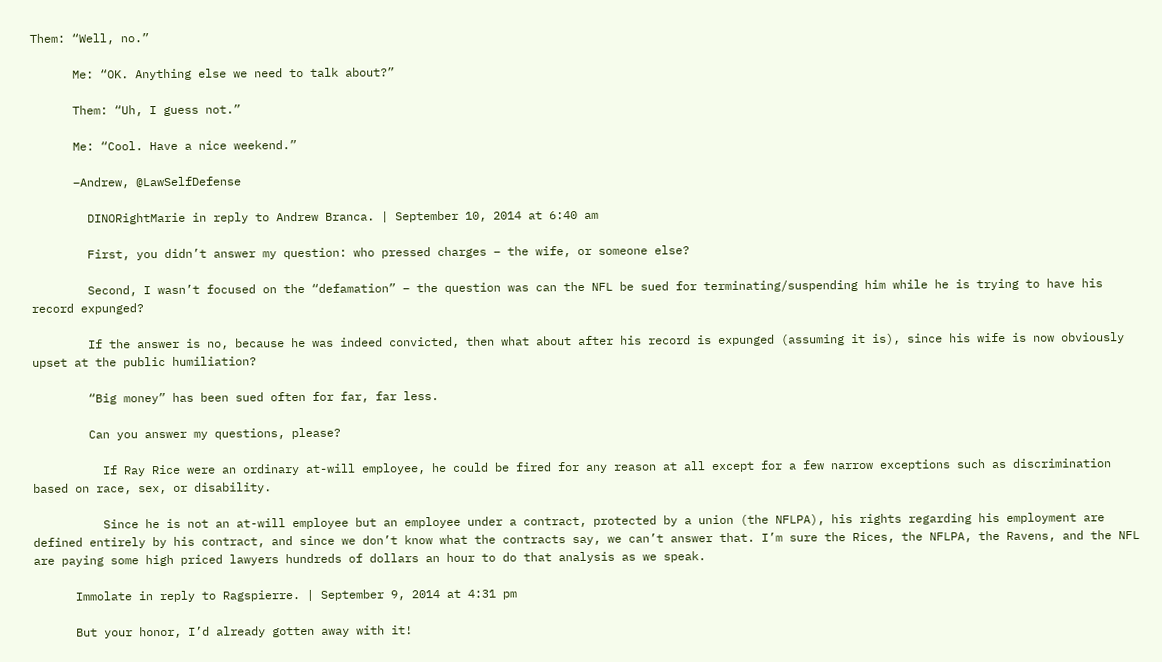Them: “Well, no.”

      Me: “OK. Anything else we need to talk about?”

      Them: “Uh, I guess not.”

      Me: “Cool. Have a nice weekend.”

      –Andrew, @LawSelfDefense

        DINORightMarie in reply to Andrew Branca. | September 10, 2014 at 6:40 am

        First, you didn’t answer my question: who pressed charges – the wife, or someone else?

        Second, I wasn’t focused on the “defamation” – the question was can the NFL be sued for terminating/suspending him while he is trying to have his record expunged?

        If the answer is no, because he was indeed convicted, then what about after his record is expunged (assuming it is), since his wife is now obviously upset at the public humiliation?

        “Big money” has been sued often for far, far less.

        Can you answer my questions, please?

          If Ray Rice were an ordinary at-will employee, he could be fired for any reason at all except for a few narrow exceptions such as discrimination based on race, sex, or disability.

          Since he is not an at-will employee but an employee under a contract, protected by a union (the NFLPA), his rights regarding his employment are defined entirely by his contract, and since we don’t know what the contracts say, we can’t answer that. I’m sure the Rices, the NFLPA, the Ravens, and the NFL are paying some high priced lawyers hundreds of dollars an hour to do that analysis as we speak.

      Immolate in reply to Ragspierre. | September 9, 2014 at 4:31 pm

      But your honor, I’d already gotten away with it!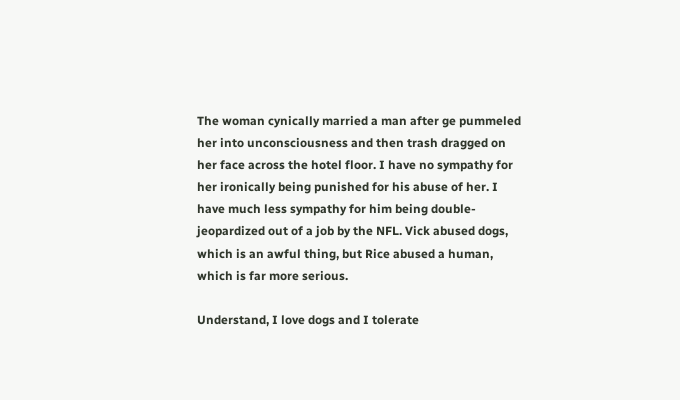The woman cynically married a man after ge pummeled her into unconsciousness and then trash dragged on her face across the hotel floor. I have no sympathy for her ironically being punished for his abuse of her. I have much less sympathy for him being double-jeopardized out of a job by the NFL. Vick abused dogs, which is an awful thing, but Rice abused a human, which is far more serious.

Understand, I love dogs and I tolerate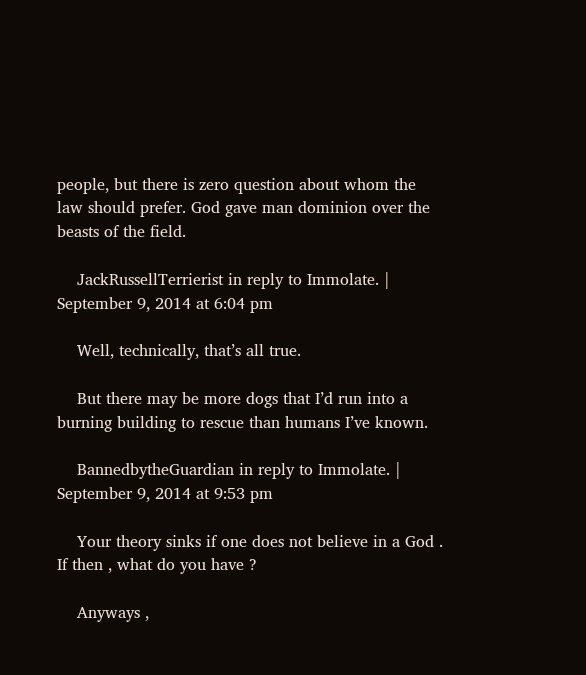people, but there is zero question about whom the law should prefer. God gave man dominion over the beasts of the field.

    JackRussellTerrierist in reply to Immolate. | September 9, 2014 at 6:04 pm

    Well, technically, that’s all true.

    But there may be more dogs that I’d run into a burning building to rescue than humans I’ve known.

    BannedbytheGuardian in reply to Immolate. | September 9, 2014 at 9:53 pm

    Your theory sinks if one does not believe in a God . If then , what do you have ?

    Anyways ,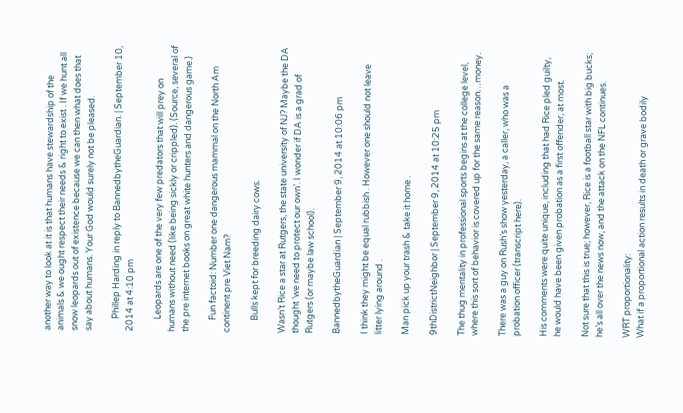another way to look at it is that humans have stewardship of the animals & we ought respect their needs & right to exist . If we hunt all snow leopards out of existence because we can then what does that say about humans. Your God would surely not be pleased.

      Phillep Harding in reply to BannedbytheGuardian. | September 10, 2014 at 4:10 pm

      Leopards are one of the very few predators that will prey on humans without need (like being sickly or crippled). (Source, several of the pre internet books on great white hunters and dangerous game.)

      Fun factoid: Number one dangerous mammal on the North Am continent pre Viet Nam?

      Bulls kept for breeding dairy cows.

Wasn’t Rice a star at Rutgers, the state university of NJ? Maybe the DA thought ‘we need to protect our own’. I wonder if DA is a grad of Rutgers (or maybe law school).

BannedbytheGuardian | September 9, 2014 at 10:06 pm

I think they might be equal rubbish . However one should not leave litter lying around .

Man pick up your trash & take it home .

9thDistrictNeighbor | September 9, 2014 at 10:25 pm

The thug mentality in professional sports begins at the college level, where this sort of behavior is covered up for the same reason…money.

There was a guy on Rush’s show yesterday, a caller, who was a probation officer (transcript here).

His comments were quite unique, including that had Rice pled guilty, he would have been given probation as a first offender, at most.

Not sure that this is true; however, Rice is a football star with big bucks; he’s all over the news now, and the attack on the NFL continues.

WRT proportionality:
What if a proportional action results in death or grave bodily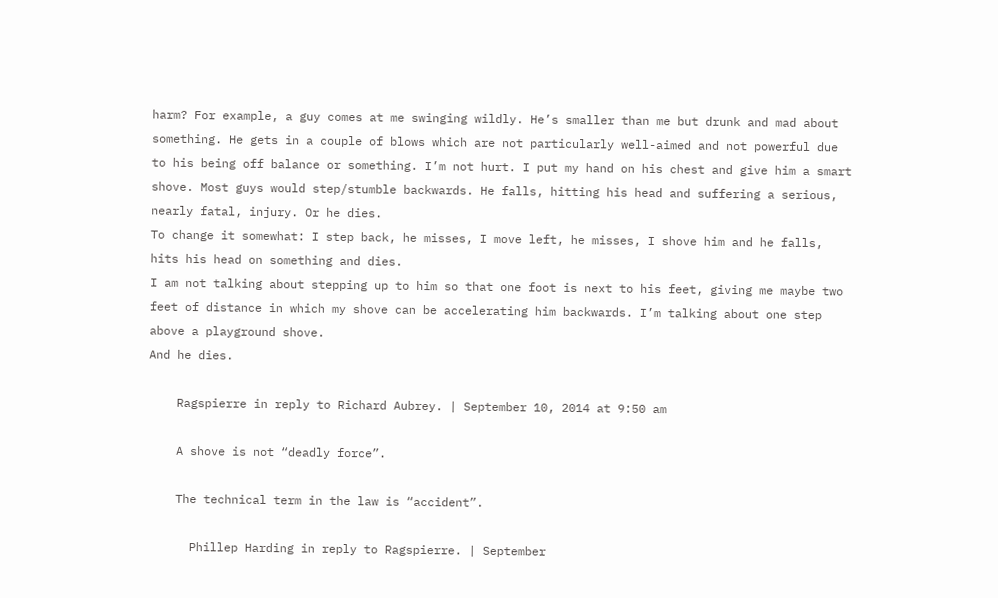harm? For example, a guy comes at me swinging wildly. He’s smaller than me but drunk and mad about something. He gets in a couple of blows which are not particularly well-aimed and not powerful due to his being off balance or something. I’m not hurt. I put my hand on his chest and give him a smart shove. Most guys would step/stumble backwards. He falls, hitting his head and suffering a serious, nearly fatal, injury. Or he dies.
To change it somewhat: I step back, he misses, I move left, he misses, I shove him and he falls, hits his head on something and dies.
I am not talking about stepping up to him so that one foot is next to his feet, giving me maybe two feet of distance in which my shove can be accelerating him backwards. I’m talking about one step above a playground shove.
And he dies.

    Ragspierre in reply to Richard Aubrey. | September 10, 2014 at 9:50 am

    A shove is not “deadly force”.

    The technical term in the law is “accident”.

      Phillep Harding in reply to Ragspierre. | September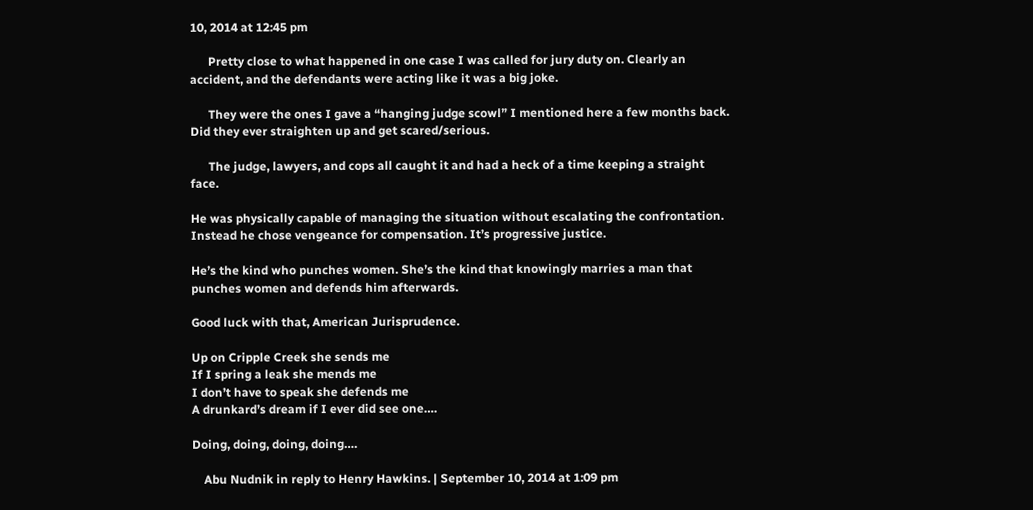10, 2014 at 12:45 pm

      Pretty close to what happened in one case I was called for jury duty on. Clearly an accident, and the defendants were acting like it was a big joke.

      They were the ones I gave a “hanging judge scowl” I mentioned here a few months back. Did they ever straighten up and get scared/serious.

      The judge, lawyers, and cops all caught it and had a heck of a time keeping a straight face.

He was physically capable of managing the situation without escalating the confrontation. Instead he chose vengeance for compensation. It’s progressive justice.

He’s the kind who punches women. She’s the kind that knowingly marries a man that punches women and defends him afterwards.

Good luck with that, American Jurisprudence.

Up on Cripple Creek she sends me
If I spring a leak she mends me
I don’t have to speak she defends me
A drunkard’s dream if I ever did see one….

Doing, doing, doing, doing….

    Abu Nudnik in reply to Henry Hawkins. | September 10, 2014 at 1:09 pm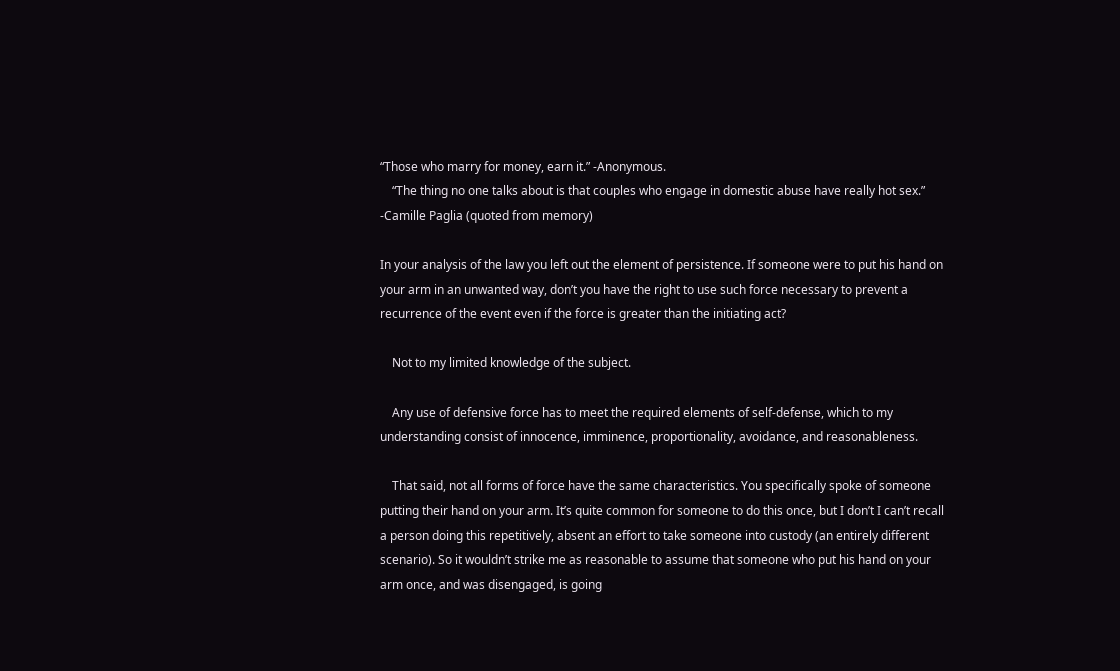“Those who marry for money, earn it.” -Anonymous.
    “The thing no one talks about is that couples who engage in domestic abuse have really hot sex.” -Camille Paglia (quoted from memory)

In your analysis of the law you left out the element of persistence. If someone were to put his hand on your arm in an unwanted way, don’t you have the right to use such force necessary to prevent a recurrence of the event even if the force is greater than the initiating act?

    Not to my limited knowledge of the subject.

    Any use of defensive force has to meet the required elements of self-defense, which to my understanding consist of innocence, imminence, proportionality, avoidance, and reasonableness.

    That said, not all forms of force have the same characteristics. You specifically spoke of someone putting their hand on your arm. It’s quite common for someone to do this once, but I don’t I can’t recall a person doing this repetitively, absent an effort to take someone into custody (an entirely different scenario). So it wouldn’t strike me as reasonable to assume that someone who put his hand on your arm once, and was disengaged, is going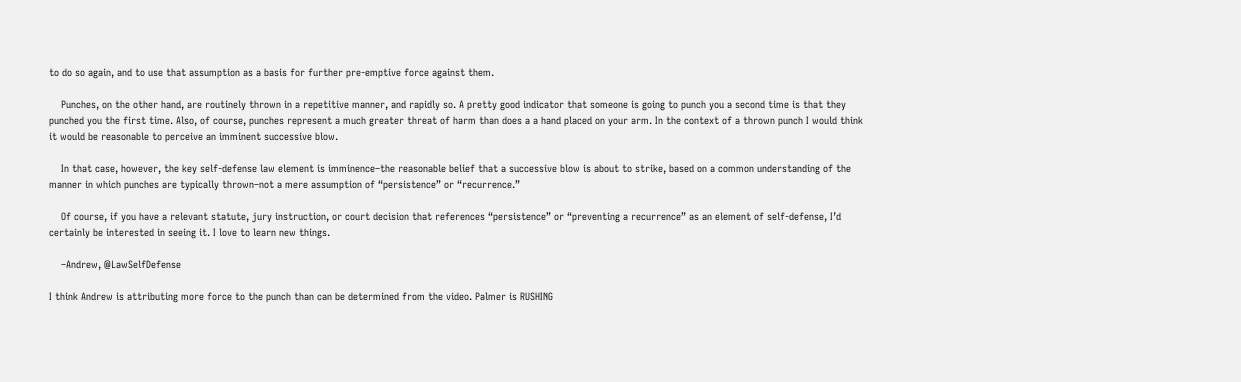to do so again, and to use that assumption as a basis for further pre-emptive force against them.

    Punches, on the other hand, are routinely thrown in a repetitive manner, and rapidly so. A pretty good indicator that someone is going to punch you a second time is that they punched you the first time. Also, of course, punches represent a much greater threat of harm than does a a hand placed on your arm. In the context of a thrown punch I would think it would be reasonable to perceive an imminent successive blow.

    In that case, however, the key self-defense law element is imminence–the reasonable belief that a successive blow is about to strike, based on a common understanding of the manner in which punches are typically thrown–not a mere assumption of “persistence” or “recurrence.”

    Of course, if you have a relevant statute, jury instruction, or court decision that references “persistence” or “preventing a recurrence” as an element of self-defense, I’d certainly be interested in seeing it. I love to learn new things.

    –Andrew, @LawSelfDefense

I think Andrew is attributing more force to the punch than can be determined from the video. Palmer is RUSHING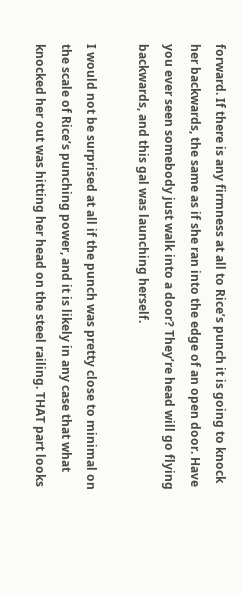forward. If there is any firmness at all to Rice’s punch it is going to knock her backwards, the same as if she ran into the edge of an open door. Have you ever seen somebody just walk into a door? They’re head will go flying backwards, and this gal was launching herself.

I would not be surprised at all if the punch was pretty close to minimal on the scale of Rice’s punching power, and it is likely in any case that what knocked her out was hitting her head on the steel railing. THAT part looks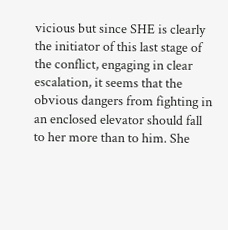vicious but since SHE is clearly the initiator of this last stage of the conflict, engaging in clear escalation, it seems that the obvious dangers from fighting in an enclosed elevator should fall to her more than to him. She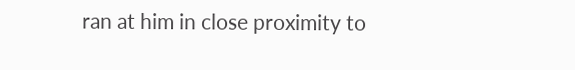ran at him in close proximity to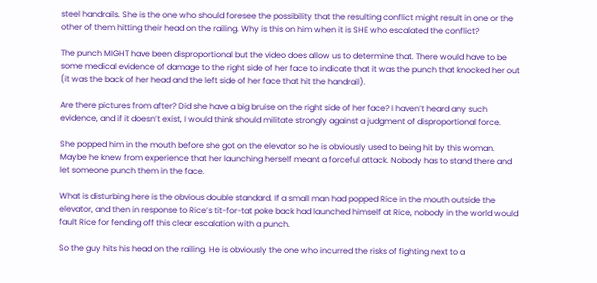steel handrails. She is the one who should foresee the possibility that the resulting conflict might result in one or the other of them hitting their head on the railing. Why is this on him when it is SHE who escalated the conflict?

The punch MIGHT have been disproportional but the video does allow us to determine that. There would have to be some medical evidence of damage to the right side of her face to indicate that it was the punch that knocked her out (it was the back of her head and the left side of her face that hit the handrail).

Are there pictures from after? Did she have a big bruise on the right side of her face? I haven’t heard any such evidence, and if it doesn’t exist, I would think should militate strongly against a judgment of disproportional force.

She popped him in the mouth before she got on the elevator so he is obviously used to being hit by this woman. Maybe he knew from experience that her launching herself meant a forceful attack. Nobody has to stand there and let someone punch them in the face.

What is disturbing here is the obvious double standard. If a small man had popped Rice in the mouth outside the elevator, and then in response to Rice’s tit-for-tat poke back had launched himself at Rice, nobody in the world would fault Rice for fending off this clear escalation with a punch.

So the guy hits his head on the railing. He is obviously the one who incurred the risks of fighting next to a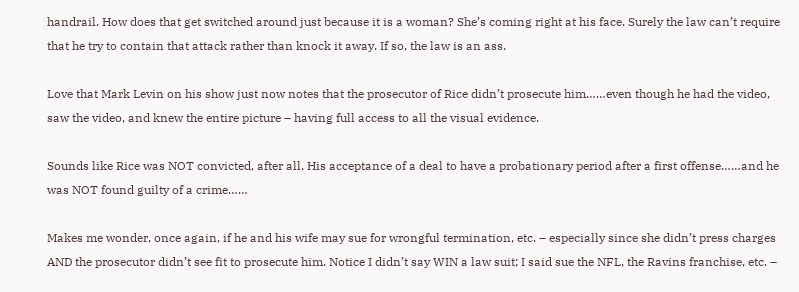handrail. How does that get switched around just because it is a woman? She’s coming right at his face. Surely the law can’t require that he try to contain that attack rather than knock it away. If so, the law is an ass.

Love that Mark Levin on his show just now notes that the prosecutor of Rice didn’t prosecute him……even though he had the video, saw the video, and knew the entire picture – having full access to all the visual evidence.

Sounds like Rice was NOT convicted, after all. His acceptance of a deal to have a probationary period after a first offense……and he was NOT found guilty of a crime……

Makes me wonder, once again, if he and his wife may sue for wrongful termination, etc. – especially since she didn’t press charges AND the prosecutor didn’t see fit to prosecute him. Notice I didn’t say WIN a law suit; I said sue the NFL, the Ravins franchise, etc. –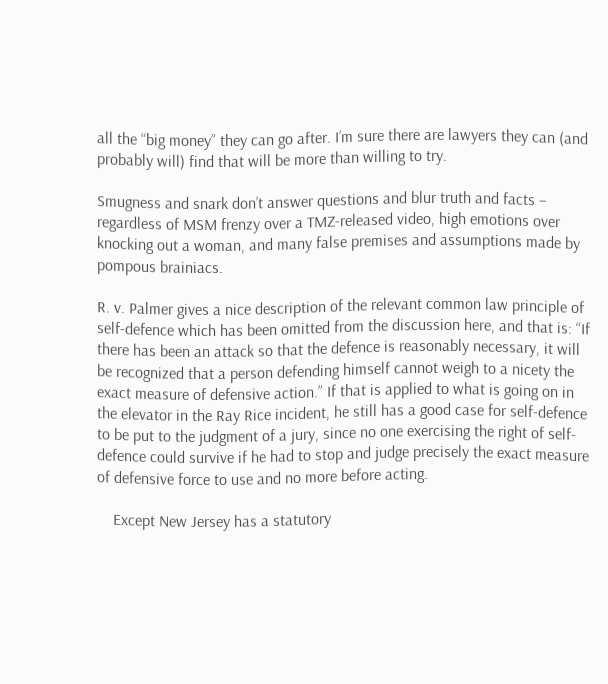all the “big money” they can go after. I’m sure there are lawyers they can (and probably will) find that will be more than willing to try.

Smugness and snark don’t answer questions and blur truth and facts – regardless of MSM frenzy over a TMZ-released video, high emotions over knocking out a woman, and many false premises and assumptions made by pompous brainiacs.

R. v. Palmer gives a nice description of the relevant common law principle of self-defence which has been omitted from the discussion here, and that is: “If there has been an attack so that the defence is reasonably necessary, it will be recognized that a person defending himself cannot weigh to a nicety the exact measure of defensive action.” If that is applied to what is going on in the elevator in the Ray Rice incident, he still has a good case for self-defence to be put to the judgment of a jury, since no one exercising the right of self-defence could survive if he had to stop and judge precisely the exact measure of defensive force to use and no more before acting.

    Except New Jersey has a statutory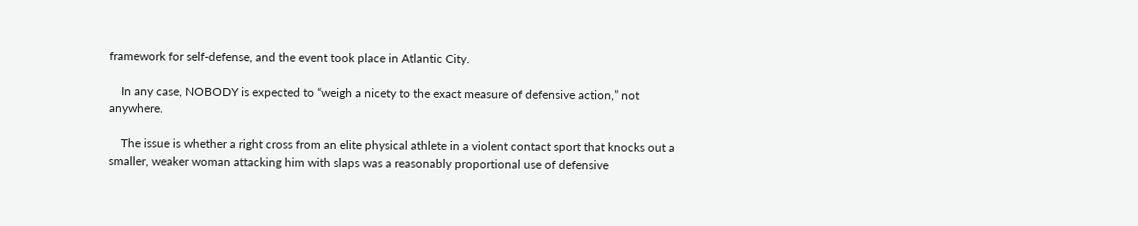framework for self-defense, and the event took place in Atlantic City.

    In any case, NOBODY is expected to “weigh a nicety to the exact measure of defensive action,” not anywhere.

    The issue is whether a right cross from an elite physical athlete in a violent contact sport that knocks out a smaller, weaker woman attacking him with slaps was a reasonably proportional use of defensive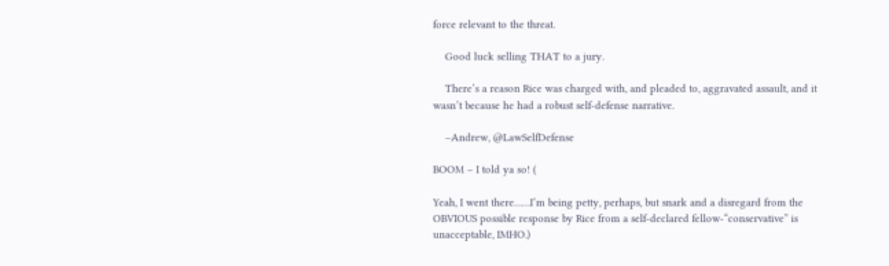force relevant to the threat.

    Good luck selling THAT to a jury.

    There’s a reason Rice was charged with, and pleaded to, aggravated assault, and it wasn’t because he had a robust self-defense narrative.

    –Andrew, @LawSelfDefense

BOOM – I told ya so! (

Yeah, I went there……I’m being petty, perhaps, but snark and a disregard from the OBVIOUS possible response by Rice from a self-declared fellow-“conservative” is unacceptable, IMHO.)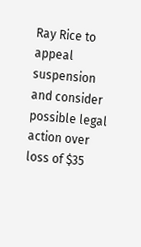Ray Rice to appeal suspension and consider possible legal action over loss of $35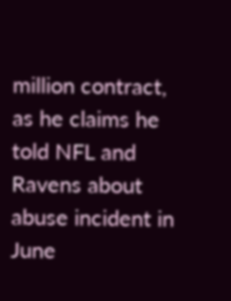million contract, as he claims he told NFL and Ravens about abuse incident in June